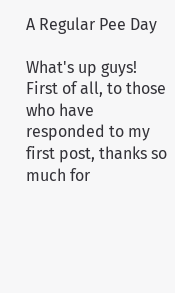A Regular Pee Day

What's up guys! First of all, to those who have responded to my first post, thanks so much for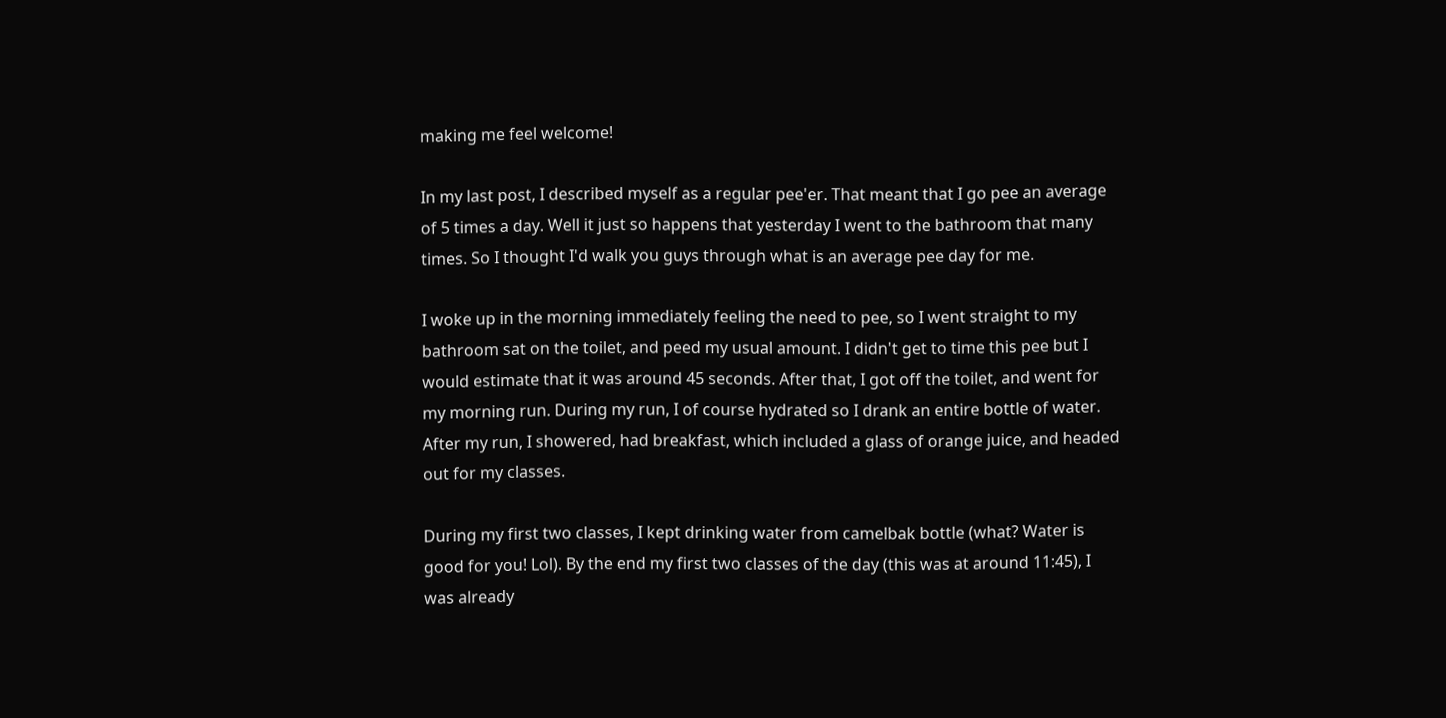making me feel welcome!

In my last post, I described myself as a regular pee'er. That meant that I go pee an average of 5 times a day. Well it just so happens that yesterday I went to the bathroom that many times. So I thought I'd walk you guys through what is an average pee day for me.

I woke up in the morning immediately feeling the need to pee, so I went straight to my bathroom sat on the toilet, and peed my usual amount. I didn't get to time this pee but I would estimate that it was around 45 seconds. After that, I got off the toilet, and went for my morning run. During my run, I of course hydrated so I drank an entire bottle of water. After my run, I showered, had breakfast, which included a glass of orange juice, and headed out for my classes.

During my first two classes, I kept drinking water from camelbak bottle (what? Water is good for you! Lol). By the end my first two classes of the day (this was at around 11:45), I was already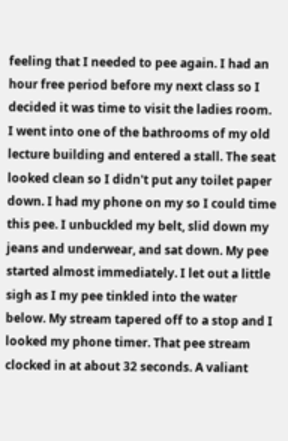feeling that I needed to pee again. I had an hour free period before my next class so I decided it was time to visit the ladies room. I went into one of the bathrooms of my old lecture building and entered a stall. The seat looked clean so I didn't put any toilet paper down. I had my phone on my so I could time this pee. I unbuckled my belt, slid down my jeans and underwear, and sat down. My pee started almost immediately. I let out a little sigh as I my pee tinkled into the water below. My stream tapered off to a stop and I looked my phone timer. That pee stream clocked in at about 32 seconds. A valiant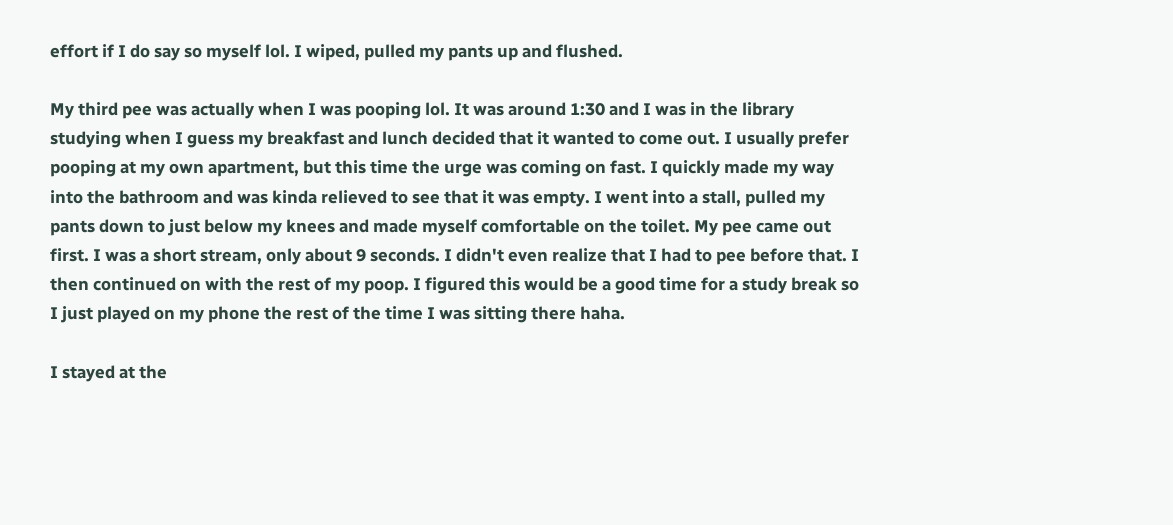effort if I do say so myself lol. I wiped, pulled my pants up and flushed.

My third pee was actually when I was pooping lol. It was around 1:30 and I was in the library studying when I guess my breakfast and lunch decided that it wanted to come out. I usually prefer pooping at my own apartment, but this time the urge was coming on fast. I quickly made my way into the bathroom and was kinda relieved to see that it was empty. I went into a stall, pulled my pants down to just below my knees and made myself comfortable on the toilet. My pee came out first. I was a short stream, only about 9 seconds. I didn't even realize that I had to pee before that. I then continued on with the rest of my poop. I figured this would be a good time for a study break so I just played on my phone the rest of the time I was sitting there haha.

I stayed at the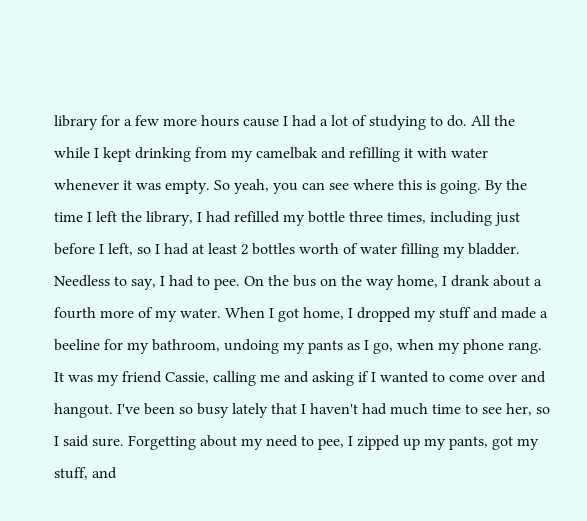library for a few more hours cause I had a lot of studying to do. All the while I kept drinking from my camelbak and refilling it with water whenever it was empty. So yeah, you can see where this is going. By the time I left the library, I had refilled my bottle three times, including just before I left, so I had at least 2 bottles worth of water filling my bladder. Needless to say, I had to pee. On the bus on the way home, I drank about a fourth more of my water. When I got home, I dropped my stuff and made a beeline for my bathroom, undoing my pants as I go, when my phone rang. It was my friend Cassie, calling me and asking if I wanted to come over and hangout. I've been so busy lately that I haven't had much time to see her, so I said sure. Forgetting about my need to pee, I zipped up my pants, got my stuff, and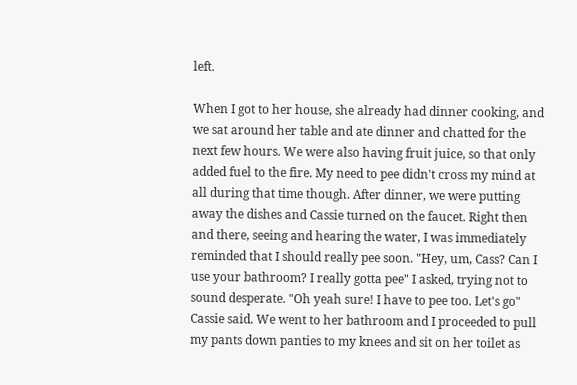left.

When I got to her house, she already had dinner cooking, and we sat around her table and ate dinner and chatted for the next few hours. We were also having fruit juice, so that only added fuel to the fire. My need to pee didn't cross my mind at all during that time though. After dinner, we were putting away the dishes and Cassie turned on the faucet. Right then and there, seeing and hearing the water, I was immediately reminded that I should really pee soon. "Hey, um, Cass? Can I use your bathroom? I really gotta pee" I asked, trying not to sound desperate. "Oh yeah sure! I have to pee too. Let's go" Cassie said. We went to her bathroom and I proceeded to pull my pants down panties to my knees and sit on her toilet as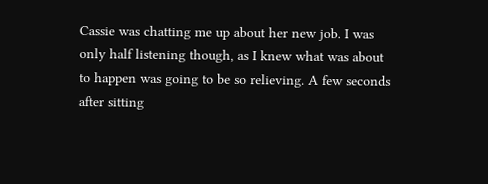Cassie was chatting me up about her new job. I was only half listening though, as I knew what was about to happen was going to be so relieving. A few seconds after sitting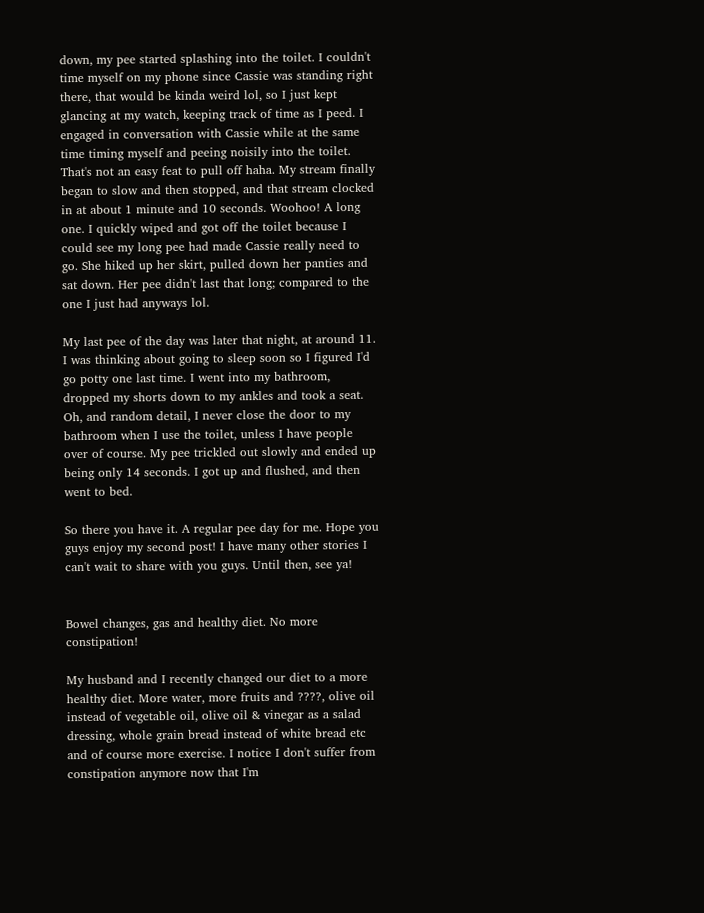down, my pee started splashing into the toilet. I couldn't time myself on my phone since Cassie was standing right there, that would be kinda weird lol, so I just kept glancing at my watch, keeping track of time as I peed. I engaged in conversation with Cassie while at the same time timing myself and peeing noisily into the toilet. That's not an easy feat to pull off haha. My stream finally began to slow and then stopped, and that stream clocked in at about 1 minute and 10 seconds. Woohoo! A long one. I quickly wiped and got off the toilet because I could see my long pee had made Cassie really need to go. She hiked up her skirt, pulled down her panties and sat down. Her pee didn't last that long; compared to the one I just had anyways lol.

My last pee of the day was later that night, at around 11. I was thinking about going to sleep soon so I figured I'd go potty one last time. I went into my bathroom, dropped my shorts down to my ankles and took a seat. Oh, and random detail, I never close the door to my bathroom when I use the toilet, unless I have people over of course. My pee trickled out slowly and ended up being only 14 seconds. I got up and flushed, and then went to bed.

So there you have it. A regular pee day for me. Hope you guys enjoy my second post! I have many other stories I can't wait to share with you guys. Until then, see ya!


Bowel changes, gas and healthy diet. No more constipation!

My husband and I recently changed our diet to a more healthy diet. More water, more fruits and ????, olive oil instead of vegetable oil, olive oil & vinegar as a salad dressing, whole grain bread instead of white bread etc and of course more exercise. I notice I don't suffer from constipation anymore now that I'm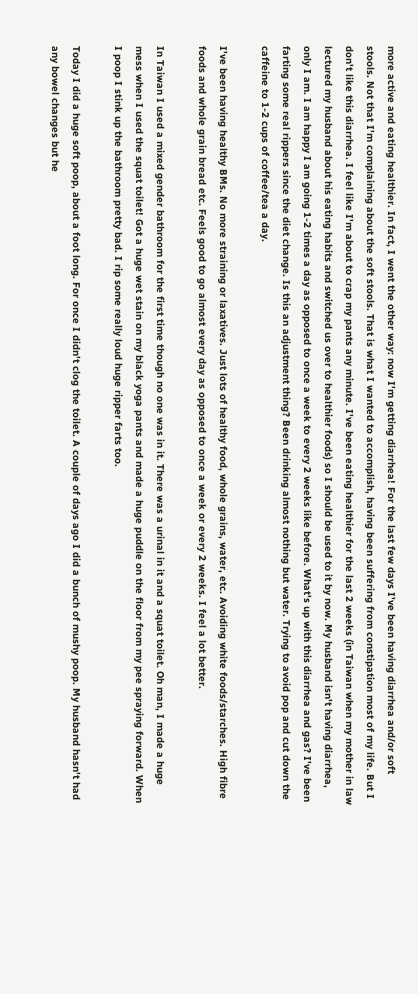more active and eating healthier. In fact, I went the other way: now I'm getting diarrhea! For the last few days I've been having diarrhea and/or soft stools. Not that I'm complaining about the soft stools. That is what I wanted to accomplish, having been suffering from constipation most of my life. But I don't like this diarrhea. I feel like I'm about to crap my pants any minute. I've been eating healthier for the last 2 weeks (in Taiwan when my mother in law lectured my husband about his eating habits and switched us over to healthier foods) so I should be used to it by now. My husband isn't having diarrhea, only I am. I am happy I am going 1-2 times a day as opposed to once a week to every 2 weeks like before. What's up with this diarrhea and gas? I've been farting some real rippers since the diet change. Is this an adjustment thing? Been drinking almost nothing but water. Trying to avoid pop and cut down the caffeine to 1-2 cups of coffee/tea a day.

I've been having healthy BMs. No more straining or laxatives. Just lots of healthy food, whole grains, water, etc. Avoiding white foods/starches. High fibre foods and whole grain bread etc. Feels good to go almost every day as opposed to once a week or every 2 weeks. I feel a lot better.

In Taiwan I used a mixed gender bathroom for the first time though no one was in it. There was a urinal in it and a squat toilet. Oh man, I made a huge mess when I used the squat toilet! Got a huge wet stain on my black yoga pants and made a huge puddle on the floor from my pee spraying forward. When I poop I stink up the bathroom pretty bad. I rip some really loud huge ripper farts too.

Today I did a huge soft poop, about a foot long. For once I didn't clog the toilet. A couple of days ago I did a bunch of mushy poop. My husband hasn't had any bowel changes but he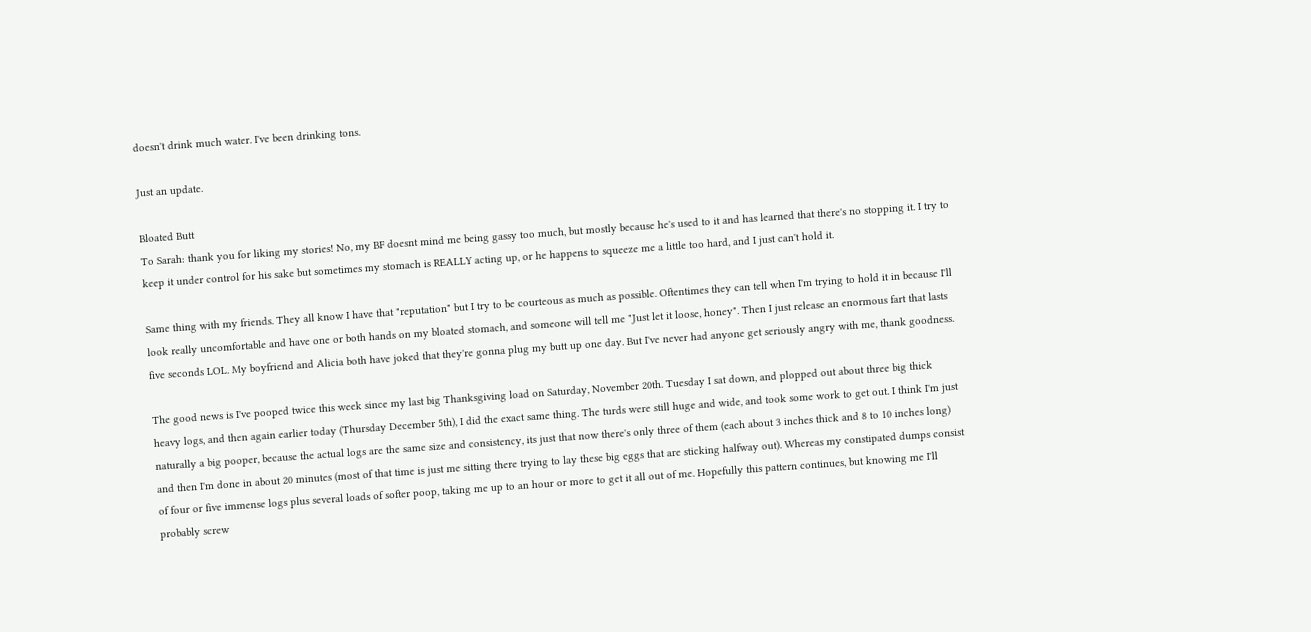doesn't drink much water. I've been drinking tons.

Just an update.

Bloated Butt
To Sarah: thank you for liking my stories! No, my BF doesnt mind me being gassy too much, but mostly because he's used to it and has learned that there's no stopping it. I try to keep it under control for his sake but sometimes my stomach is REALLY acting up, or he happens to squeeze me a little too hard, and I just can't hold it.

Same thing with my friends. They all know I have that "reputation" but I try to be courteous as much as possible. Oftentimes they can tell when I'm trying to hold it in because I'll look really uncomfortable and have one or both hands on my bloated stomach, and someone will tell me "Just let it loose, honey". Then I just release an enormous fart that lasts five seconds LOL. My boyfriend and Alicia both have joked that they're gonna plug my butt up one day. But I've never had anyone get seriously angry with me, thank goodness.

The good news is I've pooped twice this week since my last big Thanksgiving load on Saturday, November 20th. Tuesday I sat down, and plopped out about three big thick heavy logs, and then again earlier today (Thursday December 5th), I did the exact same thing. The turds were still huge and wide, and took some work to get out. I think I'm just naturally a big pooper, because the actual logs are the same size and consistency, its just that now there's only three of them (each about 3 inches thick and 8 to 10 inches long) and then I'm done in about 20 minutes (most of that time is just me sitting there trying to lay these big eggs that are sticking halfway out). Whereas my constipated dumps consist of four or five immense logs plus several loads of softer poop, taking me up to an hour or more to get it all out of me. Hopefully this pattern continues, but knowing me I'll probably screw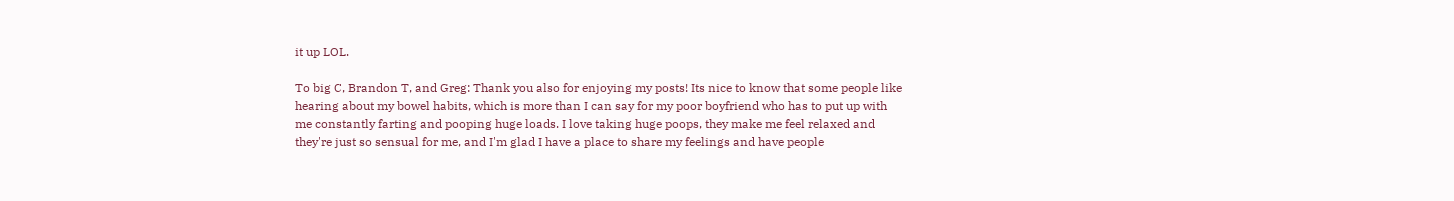it up LOL.

To big C, Brandon T, and Greg: Thank you also for enjoying my posts! Its nice to know that some people like hearing about my bowel habits, which is more than I can say for my poor boyfriend who has to put up with me constantly farting and pooping huge loads. I love taking huge poops, they make me feel relaxed and they're just so sensual for me, and I'm glad I have a place to share my feelings and have people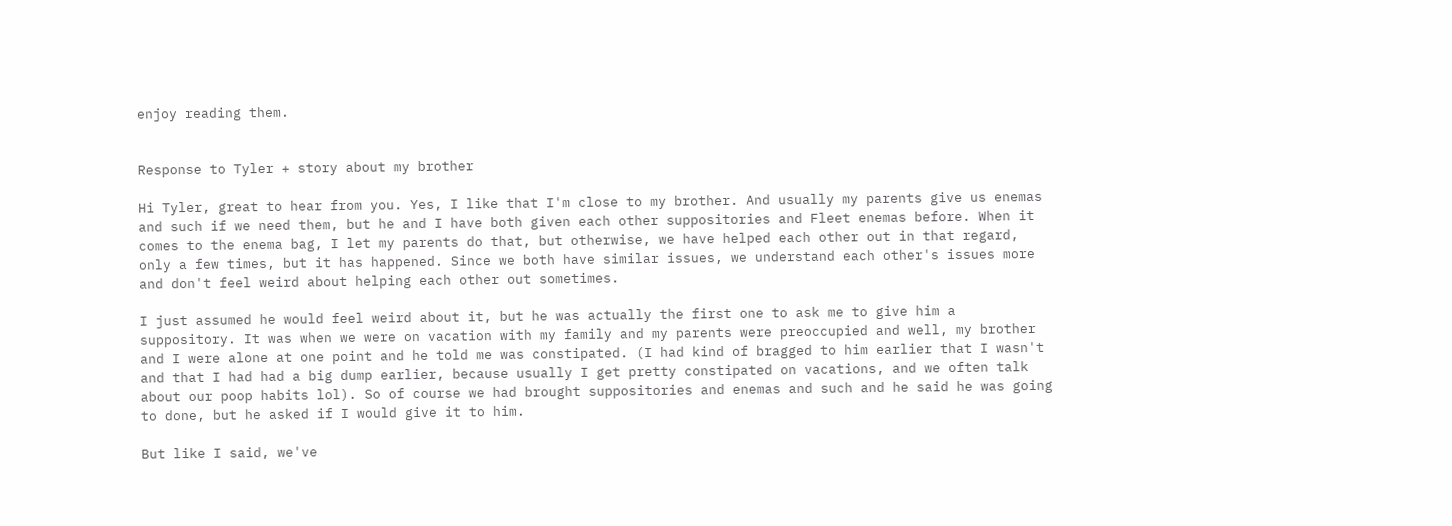enjoy reading them.


Response to Tyler + story about my brother

Hi Tyler, great to hear from you. Yes, I like that I'm close to my brother. And usually my parents give us enemas and such if we need them, but he and I have both given each other suppositories and Fleet enemas before. When it comes to the enema bag, I let my parents do that, but otherwise, we have helped each other out in that regard, only a few times, but it has happened. Since we both have similar issues, we understand each other's issues more and don't feel weird about helping each other out sometimes.

I just assumed he would feel weird about it, but he was actually the first one to ask me to give him a suppository. It was when we were on vacation with my family and my parents were preoccupied and well, my brother and I were alone at one point and he told me was constipated. (I had kind of bragged to him earlier that I wasn't and that I had had a big dump earlier, because usually I get pretty constipated on vacations, and we often talk about our poop habits lol). So of course we had brought suppositories and enemas and such and he said he was going to done, but he asked if I would give it to him.

But like I said, we've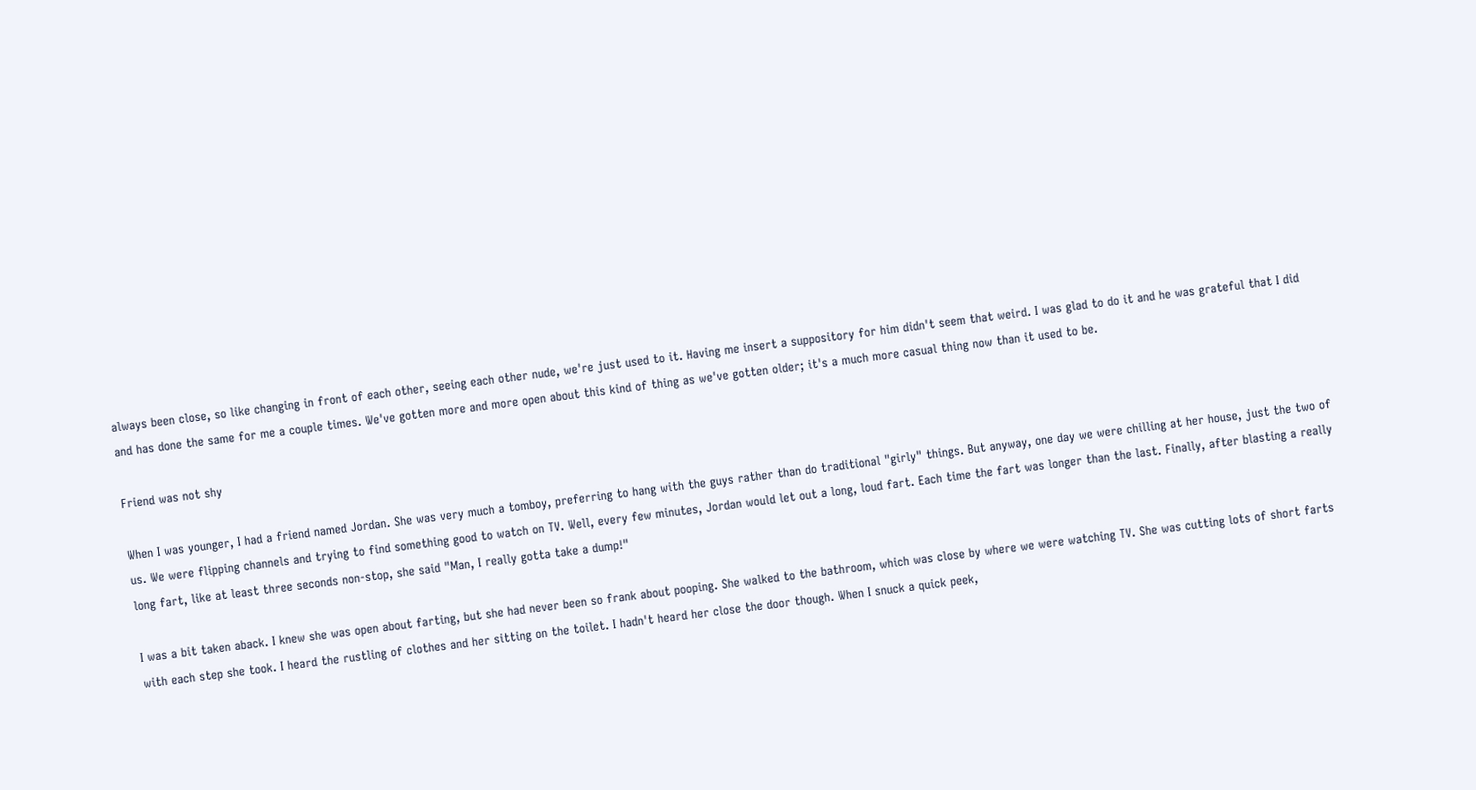always been close, so like changing in front of each other, seeing each other nude, we're just used to it. Having me insert a suppository for him didn't seem that weird. I was glad to do it and he was grateful that I did and has done the same for me a couple times. We've gotten more and more open about this kind of thing as we've gotten older; it's a much more casual thing now than it used to be.

Friend was not shy

When I was younger, I had a friend named Jordan. She was very much a tomboy, preferring to hang with the guys rather than do traditional "girly" things. But anyway, one day we were chilling at her house, just the two of us. We were flipping channels and trying to find something good to watch on TV. Well, every few minutes, Jordan would let out a long, loud fart. Each time the fart was longer than the last. Finally, after blasting a really long fart, like at least three seconds non-stop, she said "Man, I really gotta take a dump!"

I was a bit taken aback. I knew she was open about farting, but she had never been so frank about pooping. She walked to the bathroom, which was close by where we were watching TV. She was cutting lots of short farts with each step she took. I heard the rustling of clothes and her sitting on the toilet. I hadn't heard her close the door though. When I snuck a quick peek,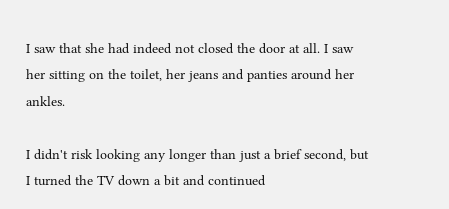I saw that she had indeed not closed the door at all. I saw her sitting on the toilet, her jeans and panties around her ankles.

I didn't risk looking any longer than just a brief second, but I turned the TV down a bit and continued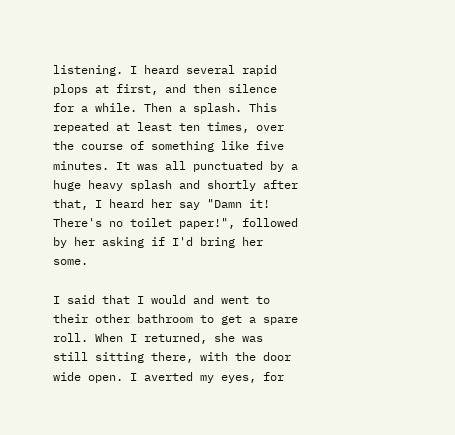listening. I heard several rapid plops at first, and then silence for a while. Then a splash. This repeated at least ten times, over the course of something like five minutes. It was all punctuated by a huge heavy splash and shortly after that, I heard her say "Damn it! There's no toilet paper!", followed by her asking if I'd bring her some.

I said that I would and went to their other bathroom to get a spare roll. When I returned, she was still sitting there, with the door wide open. I averted my eyes, for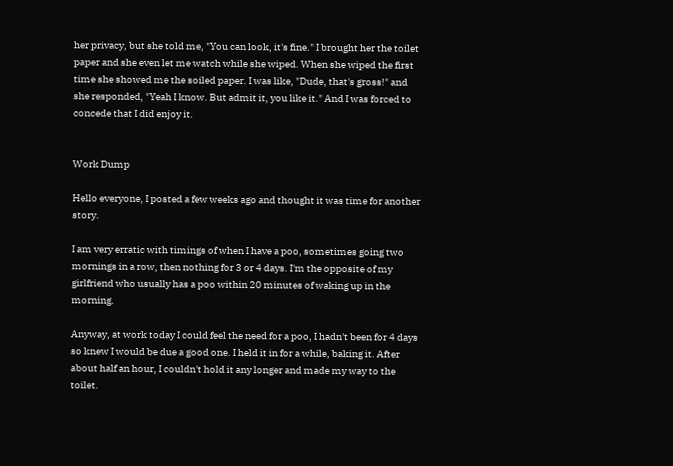her privacy, but she told me, "You can look, it's fine." I brought her the toilet paper and she even let me watch while she wiped. When she wiped the first time she showed me the soiled paper. I was like, "Dude, that's gross!" and she responded, "Yeah I know. But admit it, you like it." And I was forced to concede that I did enjoy it.


Work Dump

Hello everyone, I posted a few weeks ago and thought it was time for another story.

I am very erratic with timings of when I have a poo, sometimes going two mornings in a row, then nothing for 3 or 4 days. I'm the opposite of my girlfriend who usually has a poo within 20 minutes of waking up in the morning.

Anyway, at work today I could feel the need for a poo, I hadn't been for 4 days so knew I would be due a good one. I held it in for a while, baking it. After about half an hour, I couldn't hold it any longer and made my way to the toilet.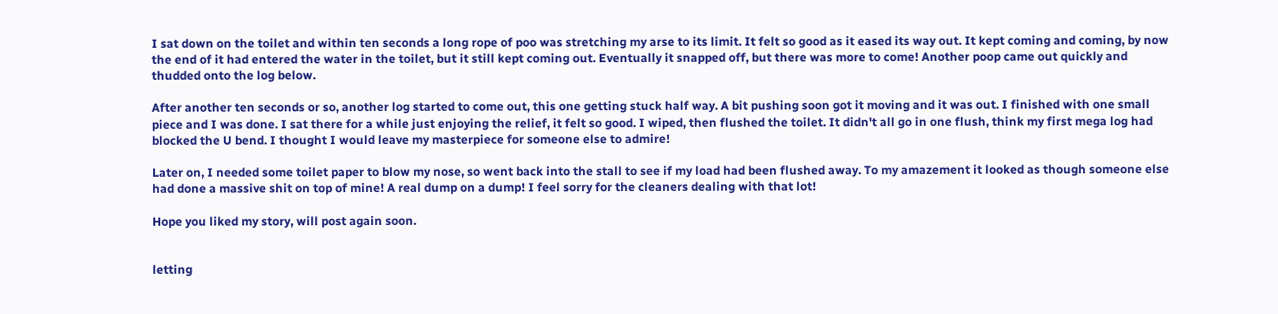I sat down on the toilet and within ten seconds a long rope of poo was stretching my arse to its limit. It felt so good as it eased its way out. It kept coming and coming, by now the end of it had entered the water in the toilet, but it still kept coming out. Eventually it snapped off, but there was more to come! Another poop came out quickly and thudded onto the log below.

After another ten seconds or so, another log started to come out, this one getting stuck half way. A bit pushing soon got it moving and it was out. I finished with one small piece and I was done. I sat there for a while just enjoying the relief, it felt so good. I wiped, then flushed the toilet. It didn't all go in one flush, think my first mega log had blocked the U bend. I thought I would leave my masterpiece for someone else to admire!

Later on, I needed some toilet paper to blow my nose, so went back into the stall to see if my load had been flushed away. To my amazement it looked as though someone else had done a massive shit on top of mine! A real dump on a dump! I feel sorry for the cleaners dealing with that lot!

Hope you liked my story, will post again soon.


letting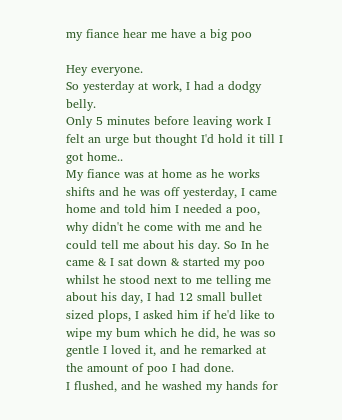my fiance hear me have a big poo

Hey everyone.
So yesterday at work, I had a dodgy belly.
Only 5 minutes before leaving work I felt an urge but thought I'd hold it till I got home..
My fiance was at home as he works shifts and he was off yesterday, I came home and told him I needed a poo, why didn't he come with me and he could tell me about his day. So In he came & I sat down & started my poo whilst he stood next to me telling me about his day, I had 12 small bullet sized plops, I asked him if he'd like to wipe my bum which he did, he was so gentle I loved it, and he remarked at the amount of poo I had done.
I flushed, and he washed my hands for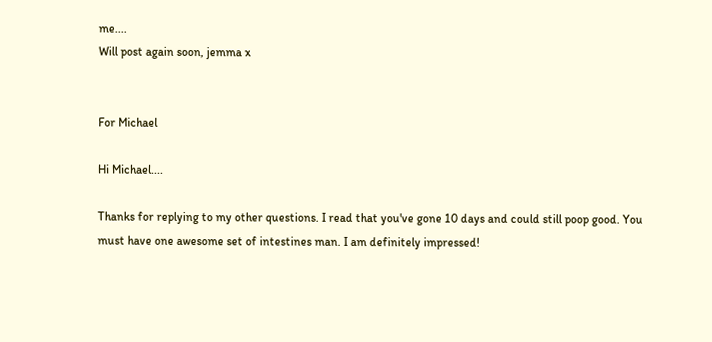me....
Will post again soon, jemma x


For Michael

Hi Michael....

Thanks for replying to my other questions. I read that you've gone 10 days and could still poop good. You must have one awesome set of intestines man. I am definitely impressed!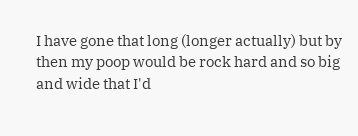I have gone that long (longer actually) but by then my poop would be rock hard and so big and wide that I'd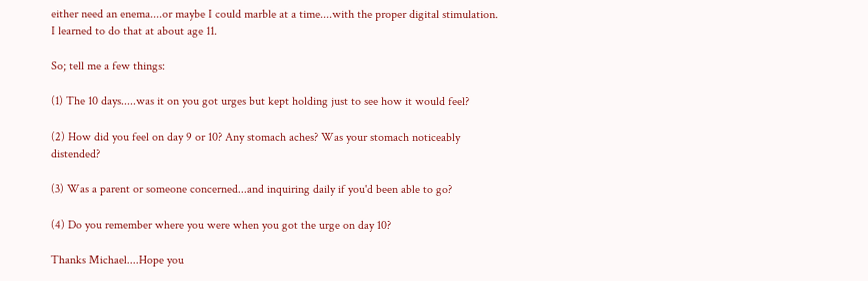either need an enema....or maybe I could marble at a time....with the proper digital stimulation. I learned to do that at about age 11.

So; tell me a few things:

(1) The 10 days.....was it on you got urges but kept holding just to see how it would feel?

(2) How did you feel on day 9 or 10? Any stomach aches? Was your stomach noticeably distended?

(3) Was a parent or someone concerned...and inquiring daily if you'd been able to go?

(4) Do you remember where you were when you got the urge on day 10?

Thanks Michael....Hope you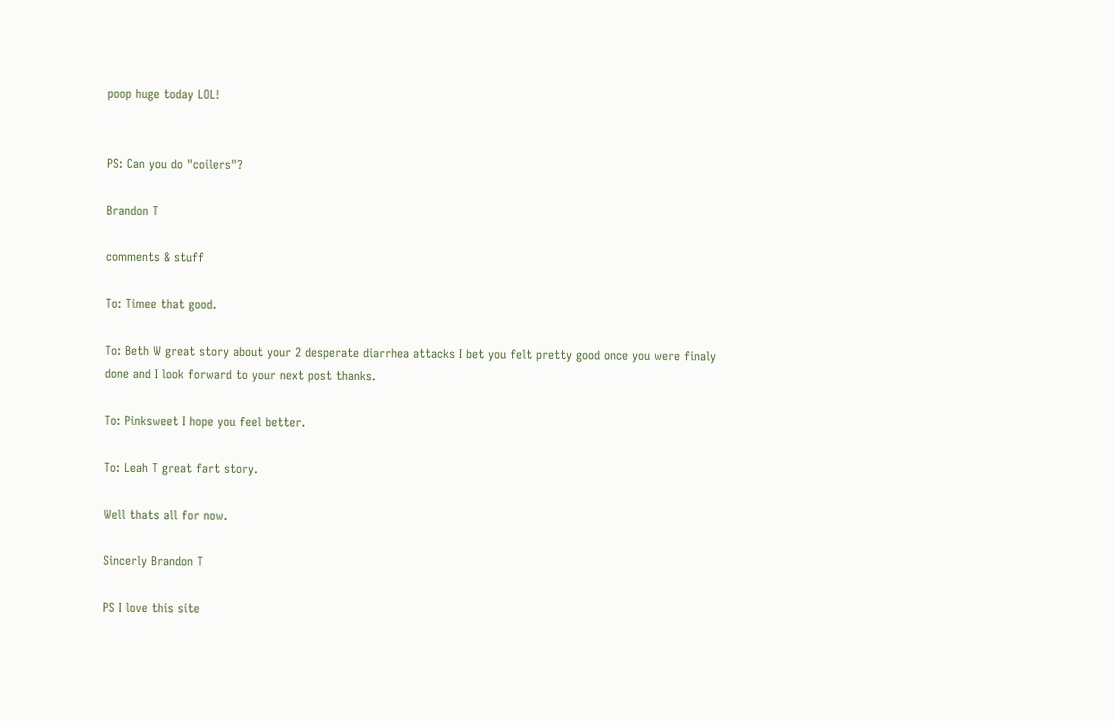poop huge today LOL!


PS: Can you do "coilers"?

Brandon T

comments & stuff

To: Timee that good.

To: Beth W great story about your 2 desperate diarrhea attacks I bet you felt pretty good once you were finaly done and I look forward to your next post thanks.

To: Pinksweet I hope you feel better.

To: Leah T great fart story.

Well thats all for now.

Sincerly Brandon T

PS I love this site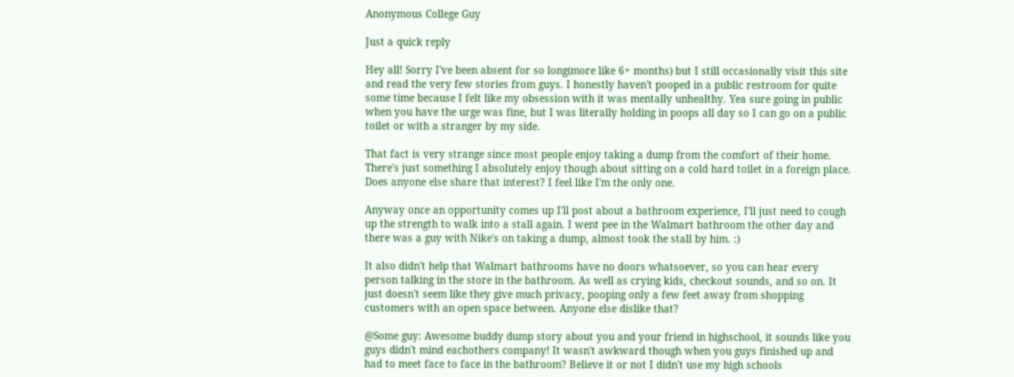Anonymous College Guy

Just a quick reply

Hey all! Sorry I've been absent for so long(more like 6+ months) but I still occasionally visit this site and read the very few stories from guys. I honestly haven't pooped in a public restroom for quite some time because I felt like my obsession with it was mentally unhealthy. Yea sure going in public when you have the urge was fine, but I was literally holding in poops all day so I can go on a public toilet or with a stranger by my side.

That fact is very strange since most people enjoy taking a dump from the comfort of their home. There's just something I absolutely enjoy though about sitting on a cold hard toilet in a foreign place. Does anyone else share that interest? I feel like I'm the only one.

Anyway once an opportunity comes up I'll post about a bathroom experience, I'll just need to cough up the strength to walk into a stall again. I went pee in the Walmart bathroom the other day and there was a guy with Nike's on taking a dump, almost took the stall by him. :)

It also didn't help that Walmart bathrooms have no doors whatsoever, so you can hear every person talking in the store in the bathroom. As well as crying kids, checkout sounds, and so on. It just doesn't seem like they give much privacy, pooping only a few feet away from shopping customers with an open space between. Anyone else dislike that?

@Some guy: Awesome buddy dump story about you and your friend in highschool, it sounds like you guys didn't mind eachothers company! It wasn't awkward though when you guys finished up and had to meet face to face in the bathroom? Believe it or not I didn't use my high schools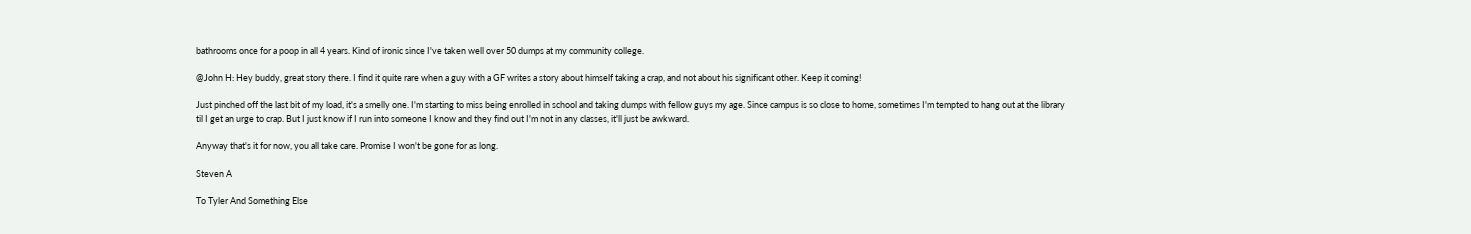bathrooms once for a poop in all 4 years. Kind of ironic since I've taken well over 50 dumps at my community college.

@John H: Hey buddy, great story there. I find it quite rare when a guy with a GF writes a story about himself taking a crap, and not about his significant other. Keep it coming!

Just pinched off the last bit of my load, it's a smelly one. I'm starting to miss being enrolled in school and taking dumps with fellow guys my age. Since campus is so close to home, sometimes I'm tempted to hang out at the library til I get an urge to crap. But I just know if I run into someone I know and they find out I'm not in any classes, it'll just be awkward.

Anyway that's it for now, you all take care. Promise I won't be gone for as long.

Steven A

To Tyler And Something Else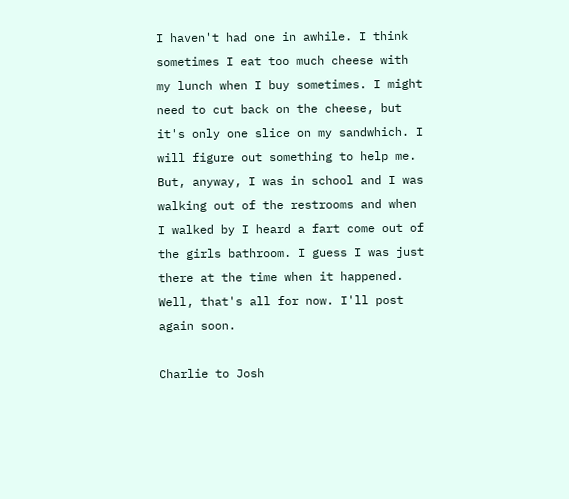I haven't had one in awhile. I think sometimes I eat too much cheese with my lunch when I buy sometimes. I might need to cut back on the cheese, but it's only one slice on my sandwhich. I will figure out something to help me. But, anyway, I was in school and I was walking out of the restrooms and when I walked by I heard a fart come out of the girls bathroom. I guess I was just there at the time when it happened. Well, that's all for now. I'll post again soon.

Charlie to Josh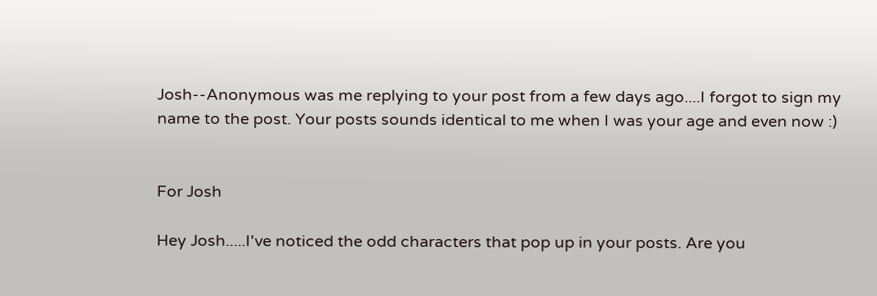Josh--Anonymous was me replying to your post from a few days ago....I forgot to sign my name to the post. Your posts sounds identical to me when I was your age and even now :)


For Josh

Hey Josh.....I've noticed the odd characters that pop up in your posts. Are you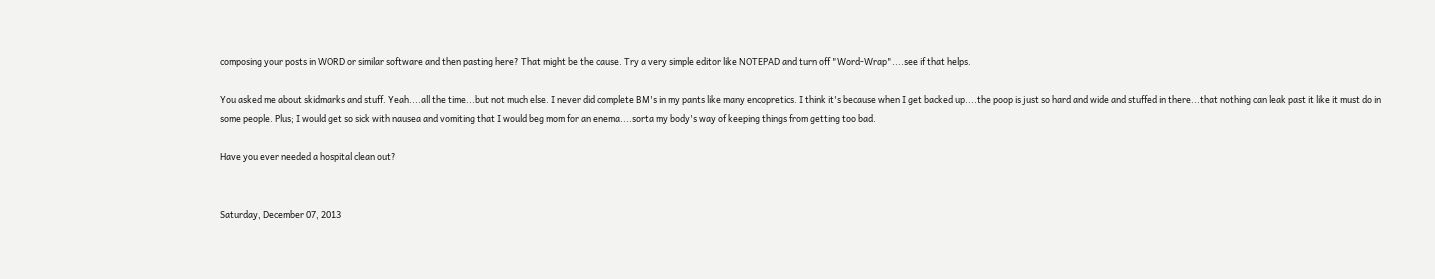composing your posts in WORD or similar software and then pasting here? That might be the cause. Try a very simple editor like NOTEPAD and turn off "Word-Wrap"....see if that helps.

You asked me about skidmarks and stuff. Yeah....all the time...but not much else. I never did complete BM's in my pants like many encopretics. I think it's because when I get backed up....the poop is just so hard and wide and stuffed in there...that nothing can leak past it like it must do in some people. Plus; I would get so sick with nausea and vomiting that I would beg mom for an enema....sorta my body's way of keeping things from getting too bad.

Have you ever needed a hospital clean out?


Saturday, December 07, 2013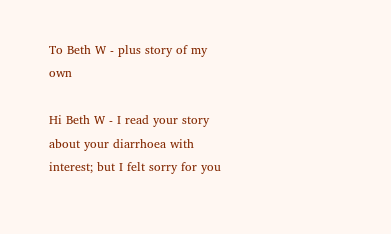To Beth W - plus story of my own

Hi Beth W - I read your story about your diarrhoea with interest; but I felt sorry for you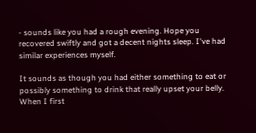- sounds like you had a rough evening. Hope you recovered swiftly and got a decent nights sleep. I've had similar experiences myself.

It sounds as though you had either something to eat or possibly something to drink that really upset your belly. When I first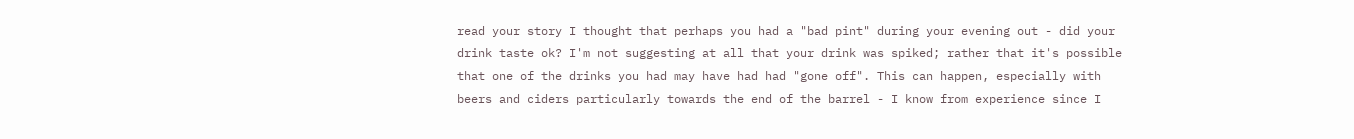read your story I thought that perhaps you had a "bad pint" during your evening out - did your drink taste ok? I'm not suggesting at all that your drink was spiked; rather that it's possible that one of the drinks you had may have had had "gone off". This can happen, especially with beers and ciders particularly towards the end of the barrel - I know from experience since I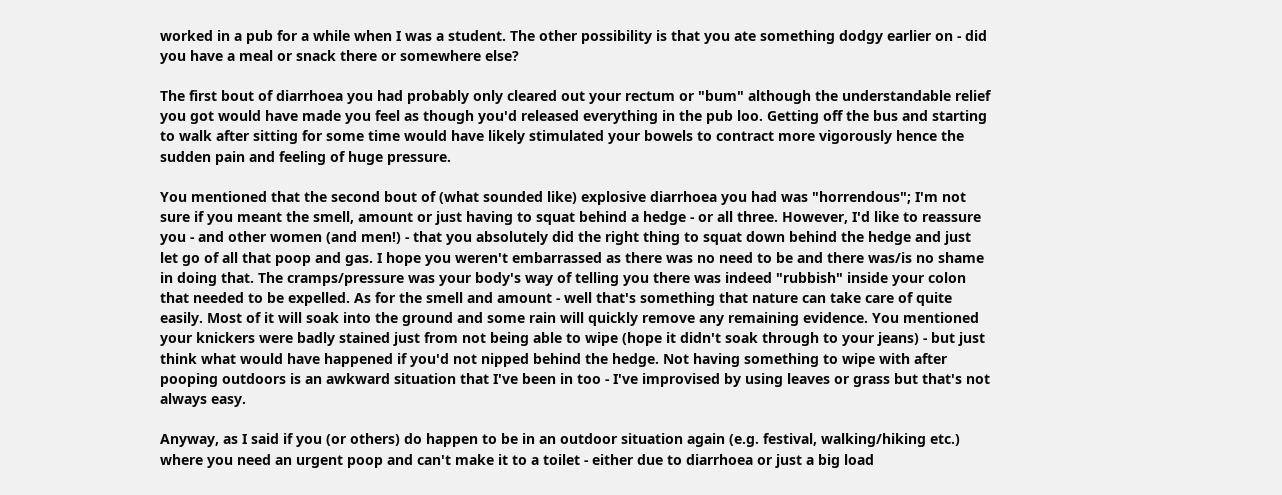worked in a pub for a while when I was a student. The other possibility is that you ate something dodgy earlier on - did you have a meal or snack there or somewhere else?

The first bout of diarrhoea you had probably only cleared out your rectum or "bum" although the understandable relief you got would have made you feel as though you'd released everything in the pub loo. Getting off the bus and starting to walk after sitting for some time would have likely stimulated your bowels to contract more vigorously hence the sudden pain and feeling of huge pressure.

You mentioned that the second bout of (what sounded like) explosive diarrhoea you had was "horrendous"; I'm not sure if you meant the smell, amount or just having to squat behind a hedge - or all three. However, I'd like to reassure you - and other women (and men!) - that you absolutely did the right thing to squat down behind the hedge and just let go of all that poop and gas. I hope you weren't embarrassed as there was no need to be and there was/is no shame in doing that. The cramps/pressure was your body's way of telling you there was indeed "rubbish" inside your colon that needed to be expelled. As for the smell and amount - well that's something that nature can take care of quite easily. Most of it will soak into the ground and some rain will quickly remove any remaining evidence. You mentioned your knickers were badly stained just from not being able to wipe (hope it didn't soak through to your jeans) - but just think what would have happened if you'd not nipped behind the hedge. Not having something to wipe with after pooping outdoors is an awkward situation that I've been in too - I've improvised by using leaves or grass but that's not always easy.

Anyway, as I said if you (or others) do happen to be in an outdoor situation again (e.g. festival, walking/hiking etc.) where you need an urgent poop and can't make it to a toilet - either due to diarrhoea or just a big load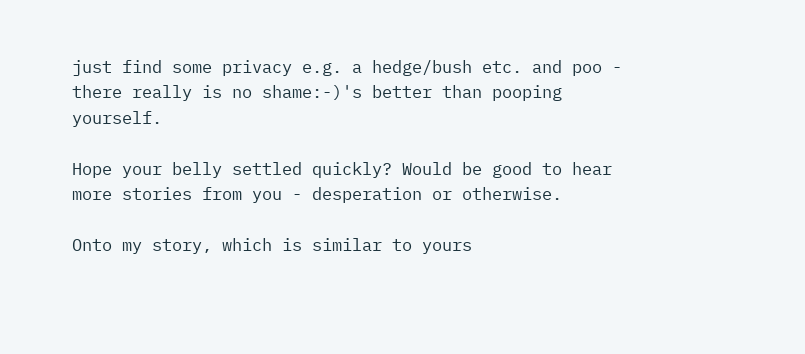just find some privacy e.g. a hedge/bush etc. and poo - there really is no shame:-)'s better than pooping yourself.

Hope your belly settled quickly? Would be good to hear more stories from you - desperation or otherwise.

Onto my story, which is similar to yours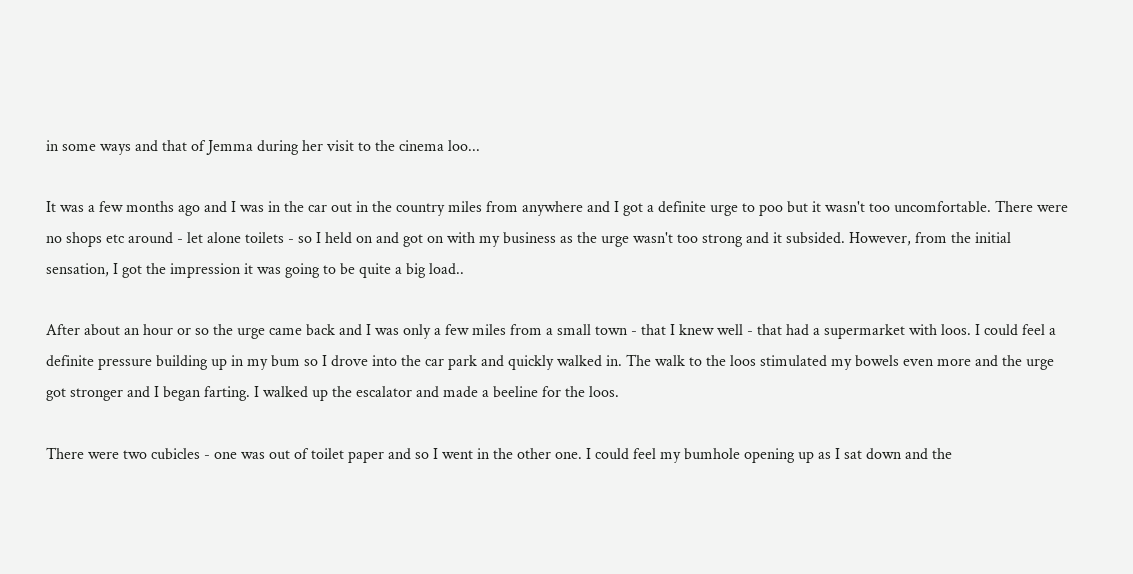in some ways and that of Jemma during her visit to the cinema loo...

It was a few months ago and I was in the car out in the country miles from anywhere and I got a definite urge to poo but it wasn't too uncomfortable. There were no shops etc around - let alone toilets - so I held on and got on with my business as the urge wasn't too strong and it subsided. However, from the initial sensation, I got the impression it was going to be quite a big load..

After about an hour or so the urge came back and I was only a few miles from a small town - that I knew well - that had a supermarket with loos. I could feel a definite pressure building up in my bum so I drove into the car park and quickly walked in. The walk to the loos stimulated my bowels even more and the urge got stronger and I began farting. I walked up the escalator and made a beeline for the loos.

There were two cubicles - one was out of toilet paper and so I went in the other one. I could feel my bumhole opening up as I sat down and the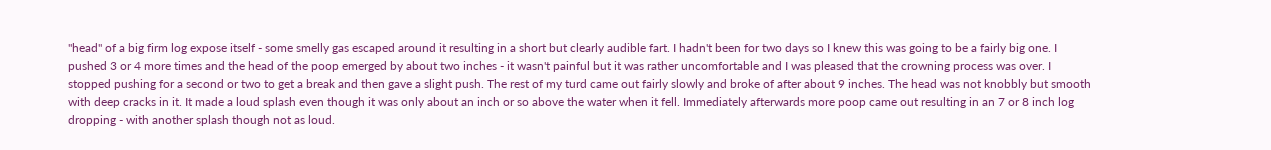"head" of a big firm log expose itself - some smelly gas escaped around it resulting in a short but clearly audible fart. I hadn't been for two days so I knew this was going to be a fairly big one. I pushed 3 or 4 more times and the head of the poop emerged by about two inches - it wasn't painful but it was rather uncomfortable and I was pleased that the crowning process was over. I stopped pushing for a second or two to get a break and then gave a slight push. The rest of my turd came out fairly slowly and broke of after about 9 inches. The head was not knobbly but smooth with deep cracks in it. It made a loud splash even though it was only about an inch or so above the water when it fell. Immediately afterwards more poop came out resulting in an 7 or 8 inch log dropping - with another splash though not as loud.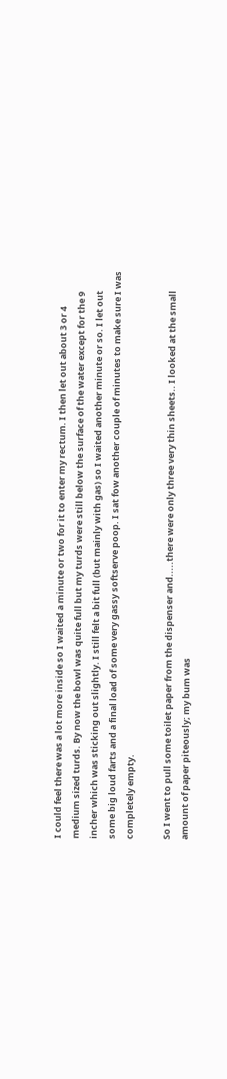I could feel there was a lot more inside so I waited a minute or two for it to enter my rectum. I then let out about 3 or 4 medium sized turds. By now the bowl was quite full but my turds were still below the surface of the water except for the 9 incher which was sticking out slightly. I still felt a bit full (but mainly with gas) so I waited another minute or so. I let out some big loud farts and a final load of some very gassy softserve poop. I sat fow another couple of minutes to make sure I was completely empty.

So I went to pull some toilet paper from the dispenser and.....there were only three very thin sheets.. I looked at the small amount of paper piteously; my bum was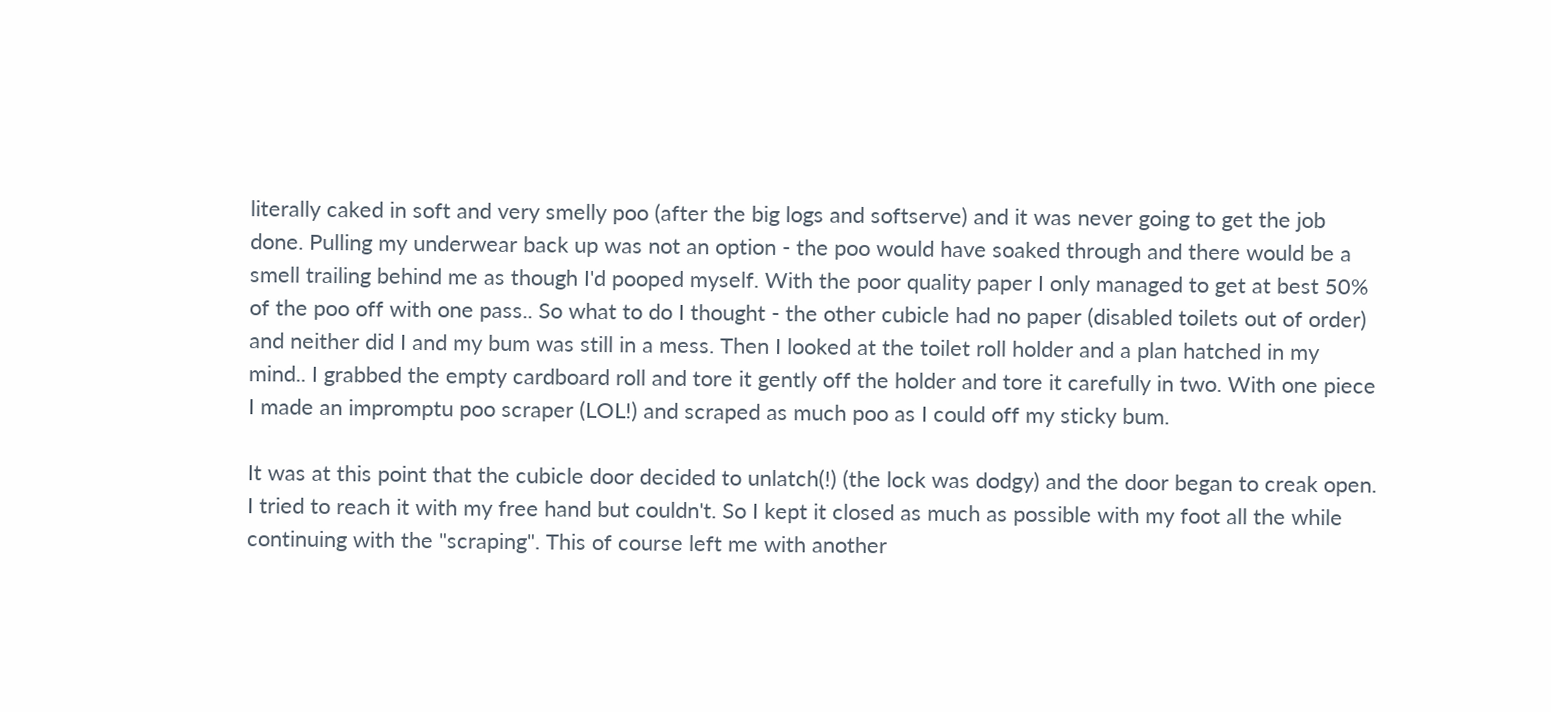literally caked in soft and very smelly poo (after the big logs and softserve) and it was never going to get the job done. Pulling my underwear back up was not an option - the poo would have soaked through and there would be a smell trailing behind me as though I'd pooped myself. With the poor quality paper I only managed to get at best 50% of the poo off with one pass.. So what to do I thought - the other cubicle had no paper (disabled toilets out of order) and neither did I and my bum was still in a mess. Then I looked at the toilet roll holder and a plan hatched in my mind.. I grabbed the empty cardboard roll and tore it gently off the holder and tore it carefully in two. With one piece I made an impromptu poo scraper (LOL!) and scraped as much poo as I could off my sticky bum.

It was at this point that the cubicle door decided to unlatch(!) (the lock was dodgy) and the door began to creak open. I tried to reach it with my free hand but couldn't. So I kept it closed as much as possible with my foot all the while continuing with the "scraping". This of course left me with another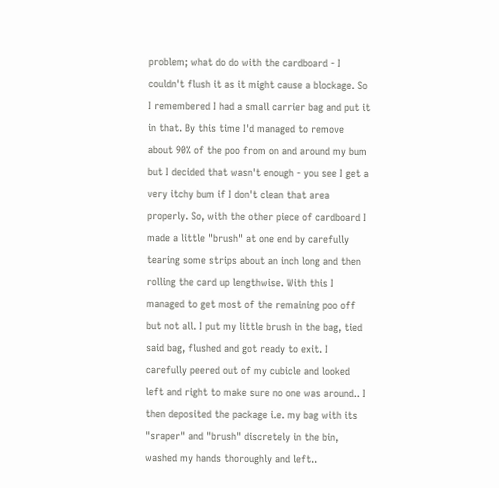problem; what do do with the cardboard - I couldn't flush it as it might cause a blockage. So I remembered I had a small carrier bag and put it in that. By this time I'd managed to remove about 90% of the poo from on and around my bum but I decided that wasn't enough - you see I get a very itchy bum if I don't clean that area properly. So, with the other piece of cardboard I made a little "brush" at one end by carefully tearing some strips about an inch long and then rolling the card up lengthwise. With this I managed to get most of the remaining poo off but not all. I put my little brush in the bag, tied said bag, flushed and got ready to exit. I carefully peered out of my cubicle and looked left and right to make sure no one was around.. I then deposited the package i.e. my bag with its "sraper" and "brush" discretely in the bin, washed my hands thoroughly and left..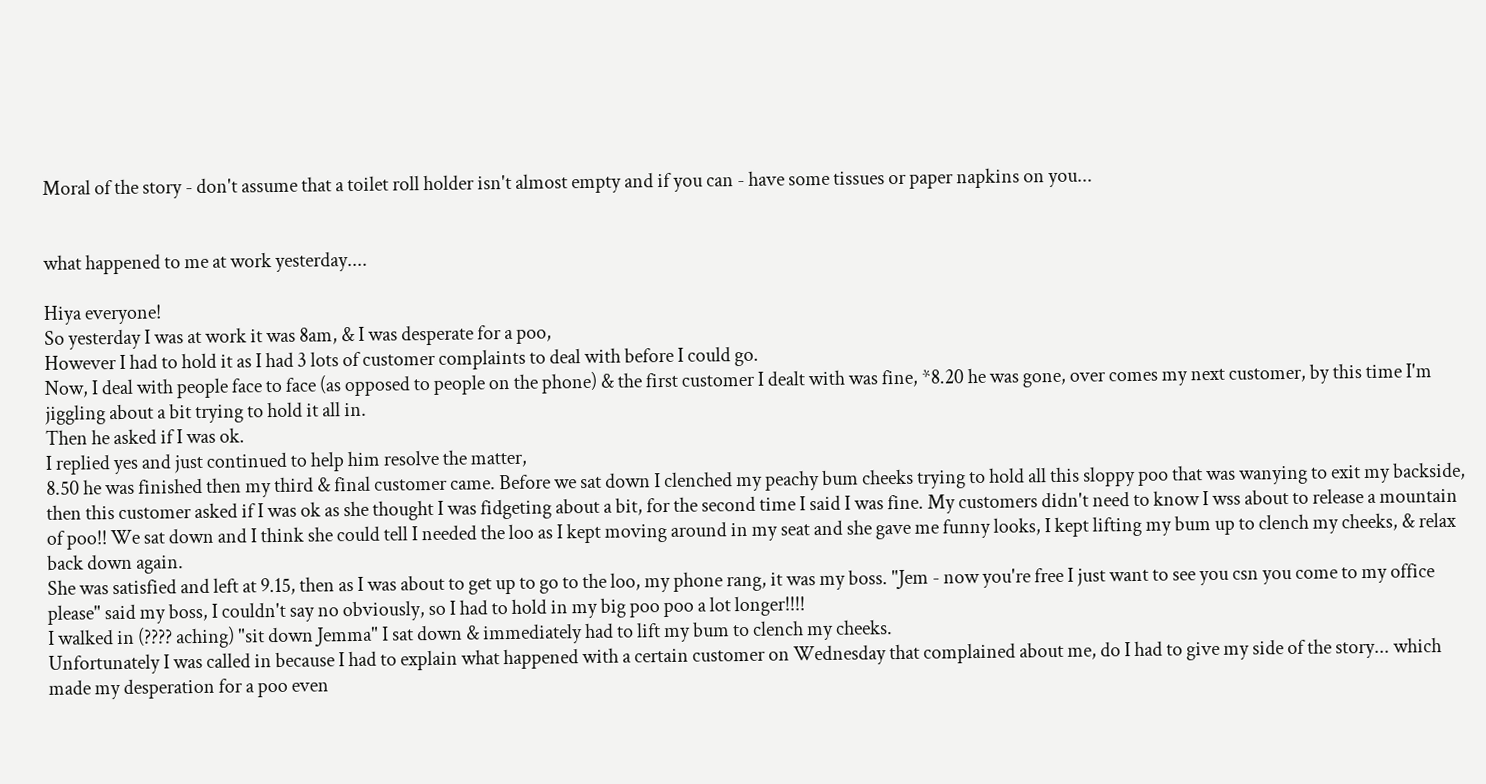Moral of the story - don't assume that a toilet roll holder isn't almost empty and if you can - have some tissues or paper napkins on you...


what happened to me at work yesterday....

Hiya everyone!
So yesterday I was at work it was 8am, & I was desperate for a poo,
However I had to hold it as I had 3 lots of customer complaints to deal with before I could go.
Now, I deal with people face to face (as opposed to people on the phone) & the first customer I dealt with was fine, *8.20 he was gone, over comes my next customer, by this time I'm jiggling about a bit trying to hold it all in.
Then he asked if I was ok.
I replied yes and just continued to help him resolve the matter,
8.50 he was finished then my third & final customer came. Before we sat down I clenched my peachy bum cheeks trying to hold all this sloppy poo that was wanying to exit my backside, then this customer asked if I was ok as she thought I was fidgeting about a bit, for the second time I said I was fine. My customers didn't need to know I wss about to release a mountain of poo!! We sat down and I think she could tell I needed the loo as I kept moving around in my seat and she gave me funny looks, I kept lifting my bum up to clench my cheeks, & relax back down again.
She was satisfied and left at 9.15, then as I was about to get up to go to the loo, my phone rang, it was my boss. "Jem - now you're free I just want to see you csn you come to my office please" said my boss, I couldn't say no obviously, so I had to hold in my big poo poo a lot longer!!!!
I walked in (???? aching) "sit down Jemma" I sat down & immediately had to lift my bum to clench my cheeks.
Unfortunately I was called in because I had to explain what happened with a certain customer on Wednesday that complained about me, do I had to give my side of the story... which made my desperation for a poo even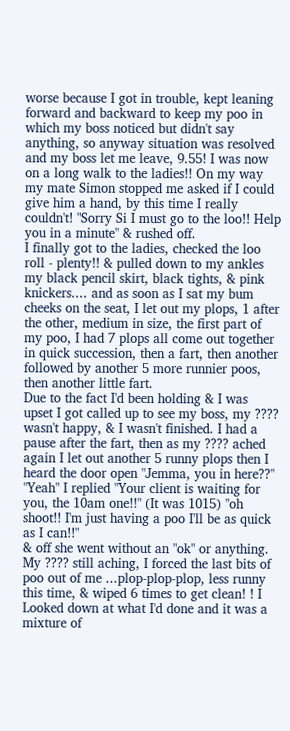worse because I got in trouble, kept leaning forward and backward to keep my poo in which my boss noticed but didn't say anything, so anyway situation was resolved and my boss let me leave, 9.55! I was now on a long walk to the ladies!! On my way my mate Simon stopped me asked if I could give him a hand, by this time I really couldn't! "Sorry Si I must go to the loo!! Help you in a minute" & rushed off.
I finally got to the ladies, checked the loo roll - plenty!! & pulled down to my ankles my black pencil skirt, black tights, & pink knickers.... and as soon as I sat my bum cheeks on the seat, I let out my plops, 1 after the other, medium in size, the first part of my poo, I had 7 plops all come out together in quick succession, then a fart, then another followed by another 5 more runnier poos, then another little fart.
Due to the fact I'd been holding & I was upset I got called up to see my boss, my ???? wasn't happy, & I wasn't finished. I had a pause after the fart, then as my ???? ached again I let out another 5 runny plops then I heard the door open "Jemma, you in here??" "Yeah" I replied "Your client is waiting for you, the 10am one!!" (It was 1015) "oh shoot!! I'm just having a poo I'll be as quick as I can!!"
& off she went without an "ok" or anything. My ???? still aching, I forced the last bits of poo out of me ...plop-plop-plop, less runny this time, & wiped 6 times to get clean! ! I
Looked down at what I'd done and it was a mixture of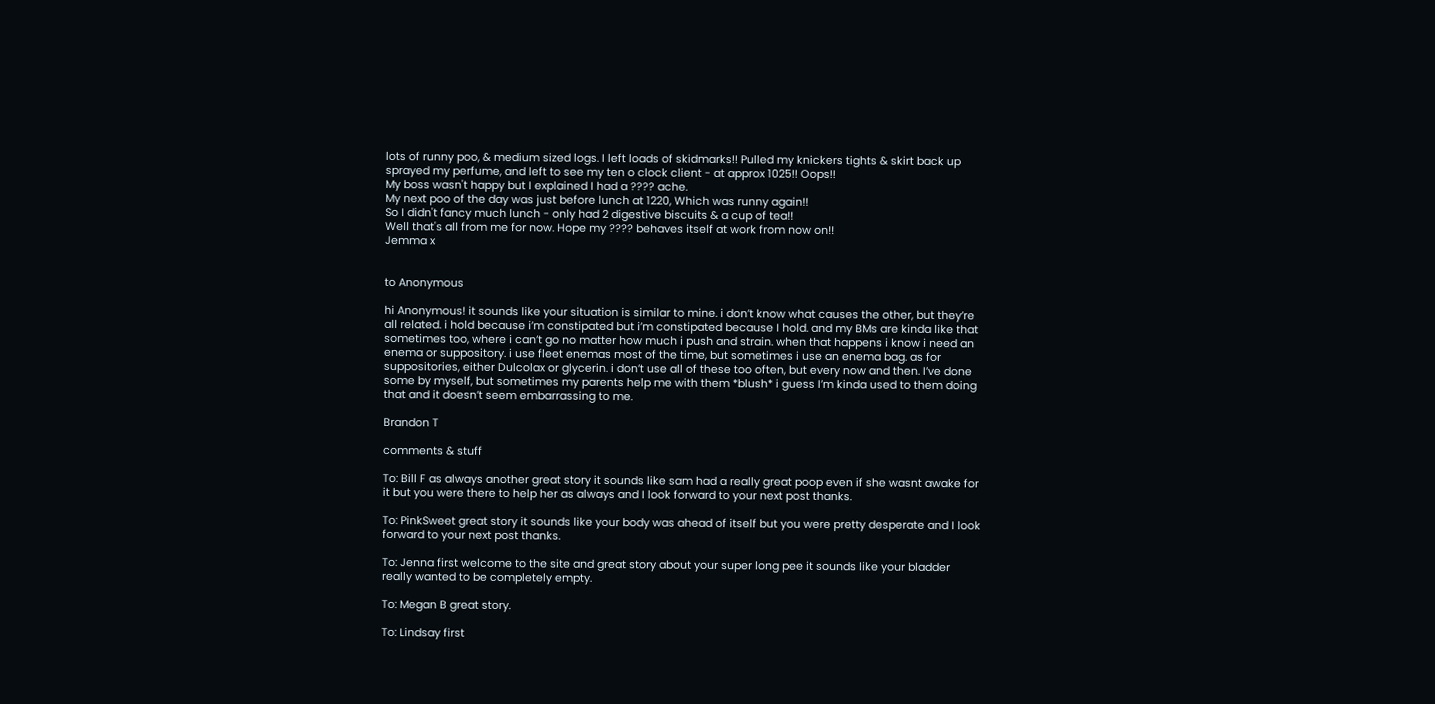lots of runny poo, & medium sized logs. I left loads of skidmarks!! Pulled my knickers tights & skirt back up sprayed my perfume, and left to see my ten o clock client - at approx 1025!! Oops!!
My boss wasn't happy but I explained I had a ???? ache.
My next poo of the day was just before lunch at 1220, Which was runny again!!
So I didn't fancy much lunch - only had 2 digestive biscuits & a cup of tea!!
Well that's all from me for now. Hope my ???? behaves itself at work from now on!!
Jemma x


to Anonymous

hi Anonymous! it sounds like your situation is similar to mine. i don’t know what causes the other, but they’re all related. i hold because i’m constipated but i’m constipated because I hold. and my BMs are kinda like that sometimes too, where i can’t go no matter how much i push and strain. when that happens i know i need an enema or suppository. i use fleet enemas most of the time, but sometimes i use an enema bag. as for suppositories, either Dulcolax or glycerin. i don’t use all of these too often, but every now and then. I’ve done some by myself, but sometimes my parents help me with them *blush* i guess I’m kinda used to them doing that and it doesn’t seem embarrassing to me.

Brandon T

comments & stuff

To: Bill F as always another great story it sounds like sam had a really great poop even if she wasnt awake for it but you were there to help her as always and I look forward to your next post thanks.

To: PinkSweet great story it sounds like your body was ahead of itself but you were pretty desperate and I look forward to your next post thanks.

To: Jenna first welcome to the site and great story about your super long pee it sounds like your bladder really wanted to be completely empty.

To: Megan B great story.

To: Lindsay first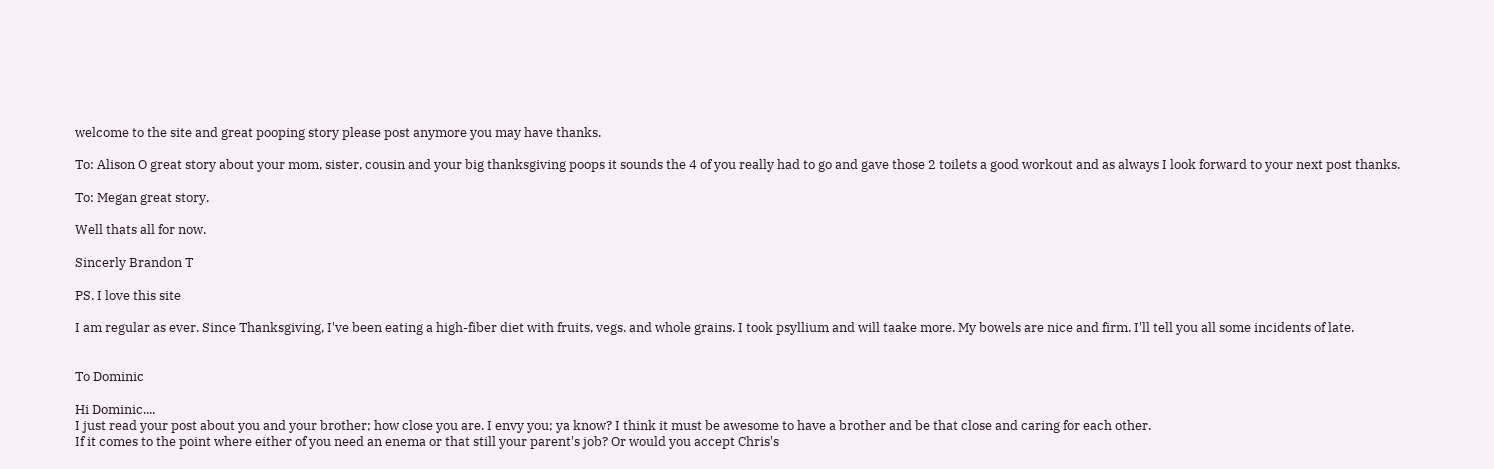welcome to the site and great pooping story please post anymore you may have thanks.

To: Alison O great story about your mom, sister, cousin and your big thanksgiving poops it sounds the 4 of you really had to go and gave those 2 toilets a good workout and as always I look forward to your next post thanks.

To: Megan great story.

Well thats all for now.

Sincerly Brandon T

PS. I love this site

I am regular as ever. Since Thanksgiving, I've been eating a high-fiber diet with fruits, vegs. and whole grains. I took psyllium and will taake more. My bowels are nice and firm. I'll tell you all some incidents of late.


To Dominic

Hi Dominic....
I just read your post about you and your brother; how close you are. I envy you; ya know? I think it must be awesome to have a brother and be that close and caring for each other.
If it comes to the point where either of you need an enema or that still your parent's job? Or would you accept Chris's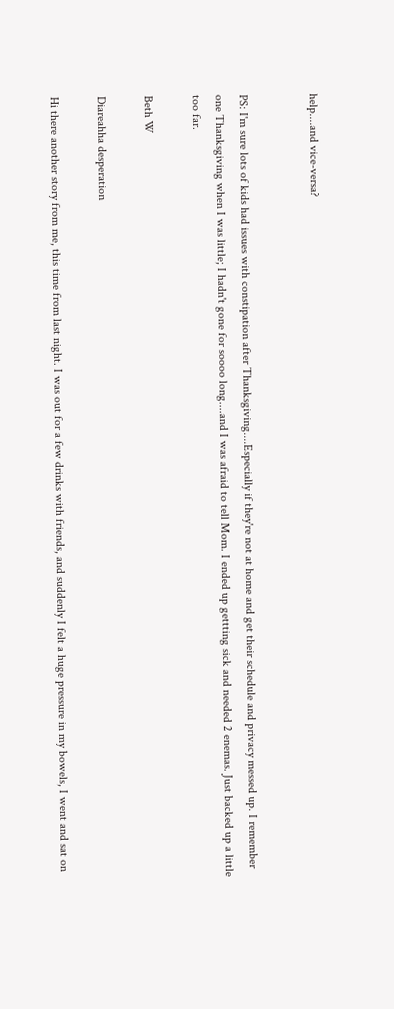help....and vice-versa?


PS: I'm sure lots of kids had issues with constipation after Thanksgiving....Especially if they're not at home and get their schedule and privacy messed up. I remember one Thanksgiving when I was little; I hadn't gone for soooo long....and I was afraid to tell Mom. I ended up gettting sick and needed 2 enemas. Just backed up a little too far.

Beth W

Diareahha desperation

Hi there another story from me, this time from last night. I was out for a few drinks with friends, and suddenly I felt a huge pressure in my bowels, I went and sat on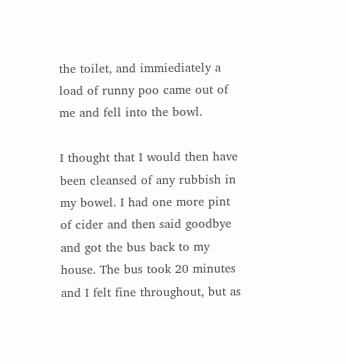the toilet, and immiediately a load of runny poo came out of me and fell into the bowl.

I thought that I would then have been cleansed of any rubbish in my bowel. I had one more pint of cider and then said goodbye and got the bus back to my house. The bus took 20 minutes and I felt fine throughout, but as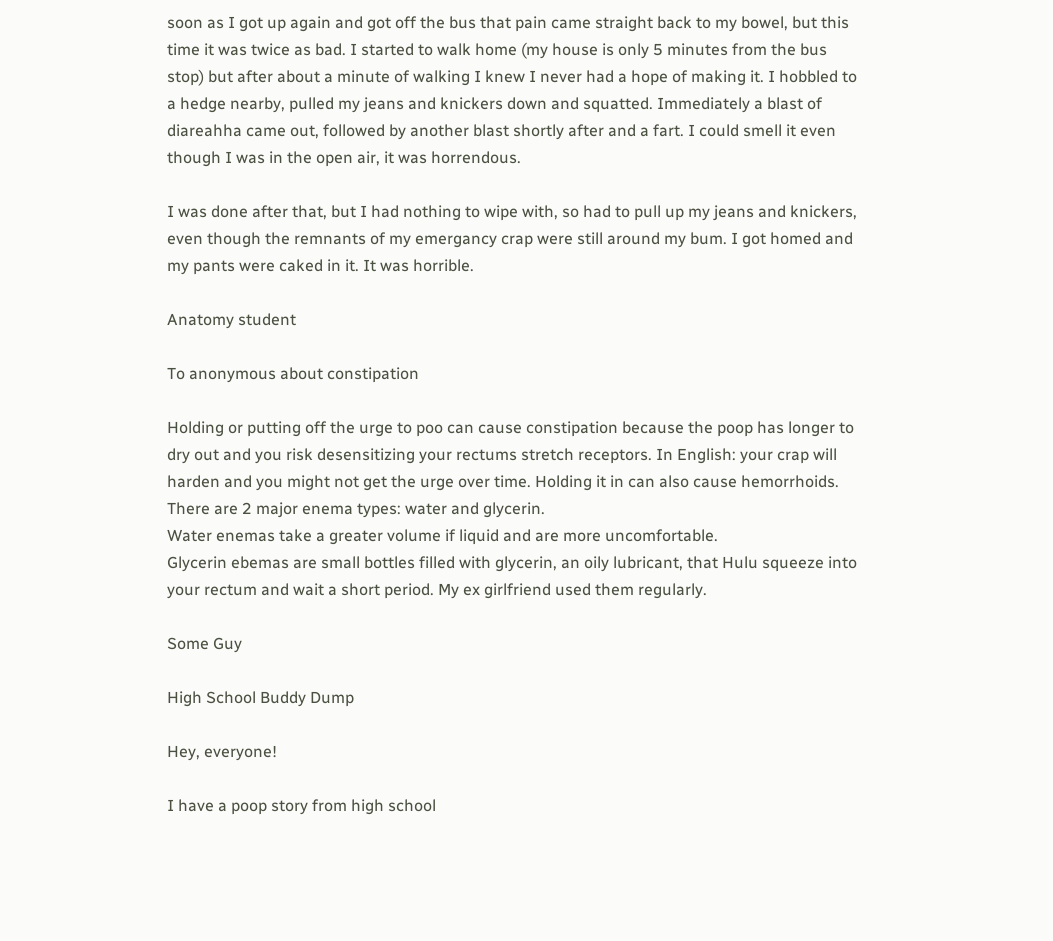soon as I got up again and got off the bus that pain came straight back to my bowel, but this time it was twice as bad. I started to walk home (my house is only 5 minutes from the bus stop) but after about a minute of walking I knew I never had a hope of making it. I hobbled to a hedge nearby, pulled my jeans and knickers down and squatted. Immediately a blast of diareahha came out, followed by another blast shortly after and a fart. I could smell it even though I was in the open air, it was horrendous.

I was done after that, but I had nothing to wipe with, so had to pull up my jeans and knickers, even though the remnants of my emergancy crap were still around my bum. I got homed and my pants were caked in it. It was horrible.

Anatomy student

To anonymous about constipation

Holding or putting off the urge to poo can cause constipation because the poop has longer to dry out and you risk desensitizing your rectums stretch receptors. In English: your crap will harden and you might not get the urge over time. Holding it in can also cause hemorrhoids.
There are 2 major enema types: water and glycerin.
Water enemas take a greater volume if liquid and are more uncomfortable.
Glycerin ebemas are small bottles filled with glycerin, an oily lubricant, that Hulu squeeze into your rectum and wait a short period. My ex girlfriend used them regularly.

Some Guy

High School Buddy Dump

Hey, everyone!

I have a poop story from high school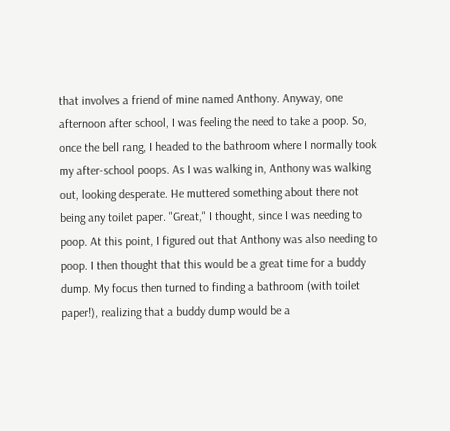that involves a friend of mine named Anthony. Anyway, one afternoon after school, I was feeling the need to take a poop. So, once the bell rang, I headed to the bathroom where I normally took my after-school poops. As I was walking in, Anthony was walking out, looking desperate. He muttered something about there not being any toilet paper. "Great," I thought, since I was needing to poop. At this point, I figured out that Anthony was also needing to poop. I then thought that this would be a great time for a buddy dump. My focus then turned to finding a bathroom (with toilet paper!), realizing that a buddy dump would be a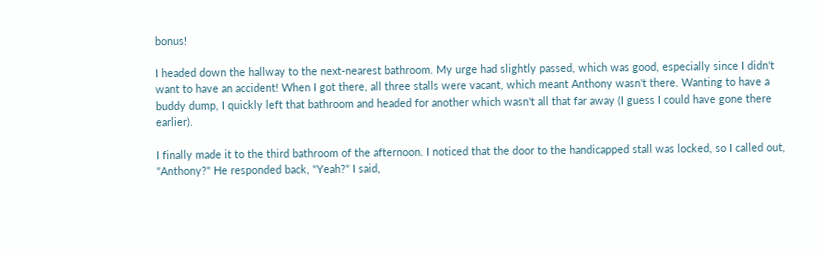bonus!

I headed down the hallway to the next-nearest bathroom. My urge had slightly passed, which was good, especially since I didn't want to have an accident! When I got there, all three stalls were vacant, which meant Anthony wasn't there. Wanting to have a buddy dump, I quickly left that bathroom and headed for another which wasn't all that far away (I guess I could have gone there earlier).

I finally made it to the third bathroom of the afternoon. I noticed that the door to the handicapped stall was locked, so I called out, "Anthony?" He responded back, "Yeah?" I said,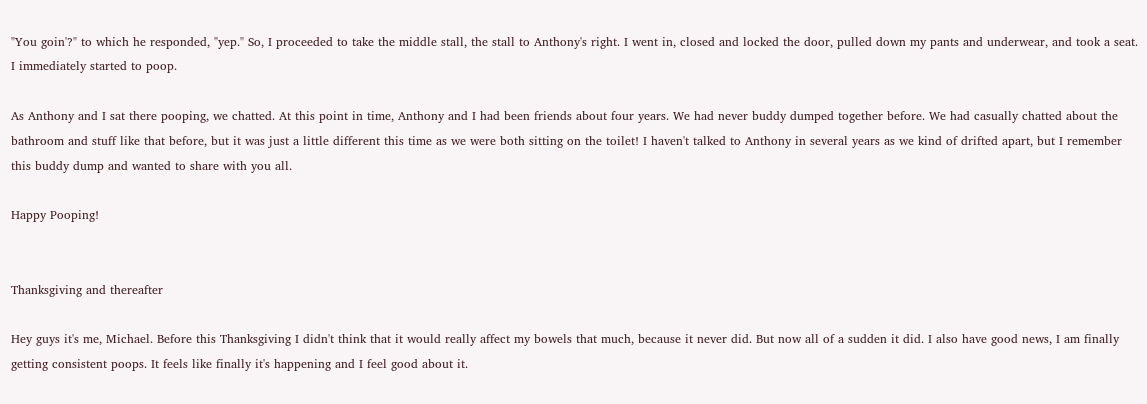"You goin'?" to which he responded, "yep." So, I proceeded to take the middle stall, the stall to Anthony's right. I went in, closed and locked the door, pulled down my pants and underwear, and took a seat. I immediately started to poop.

As Anthony and I sat there pooping, we chatted. At this point in time, Anthony and I had been friends about four years. We had never buddy dumped together before. We had casually chatted about the bathroom and stuff like that before, but it was just a little different this time as we were both sitting on the toilet! I haven't talked to Anthony in several years as we kind of drifted apart, but I remember this buddy dump and wanted to share with you all.

Happy Pooping!


Thanksgiving and thereafter

Hey guys it's me, Michael. Before this Thanksgiving I didn't think that it would really affect my bowels that much, because it never did. But now all of a sudden it did. I also have good news, I am finally getting consistent poops. It feels like finally it's happening and I feel good about it.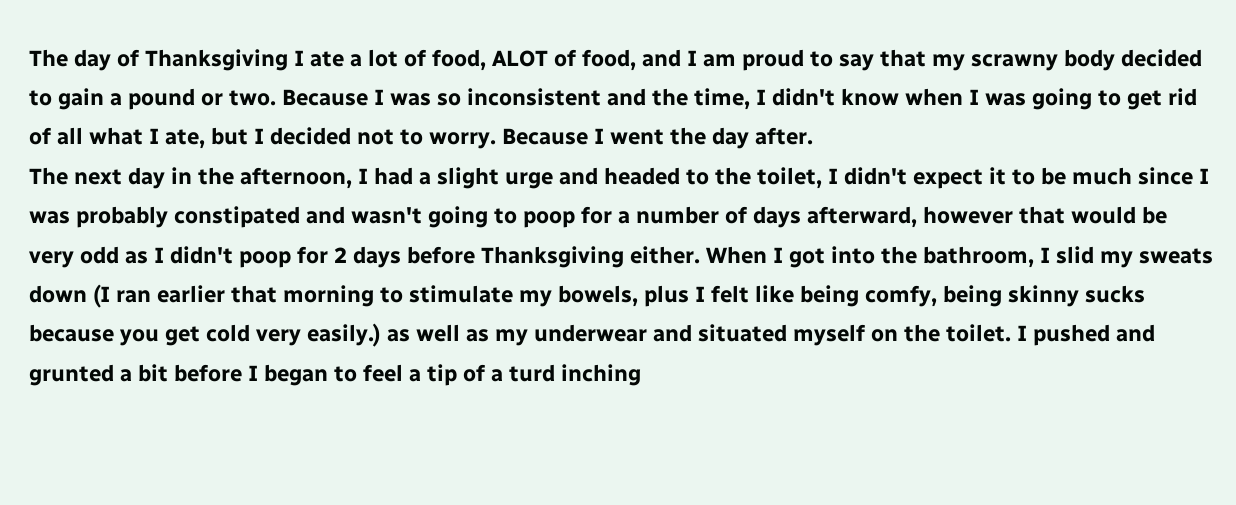The day of Thanksgiving I ate a lot of food, ALOT of food, and I am proud to say that my scrawny body decided to gain a pound or two. Because I was so inconsistent and the time, I didn't know when I was going to get rid of all what I ate, but I decided not to worry. Because I went the day after.
The next day in the afternoon, I had a slight urge and headed to the toilet, I didn't expect it to be much since I was probably constipated and wasn't going to poop for a number of days afterward, however that would be very odd as I didn't poop for 2 days before Thanksgiving either. When I got into the bathroom, I slid my sweats down (I ran earlier that morning to stimulate my bowels, plus I felt like being comfy, being skinny sucks because you get cold very easily.) as well as my underwear and situated myself on the toilet. I pushed and grunted a bit before I began to feel a tip of a turd inching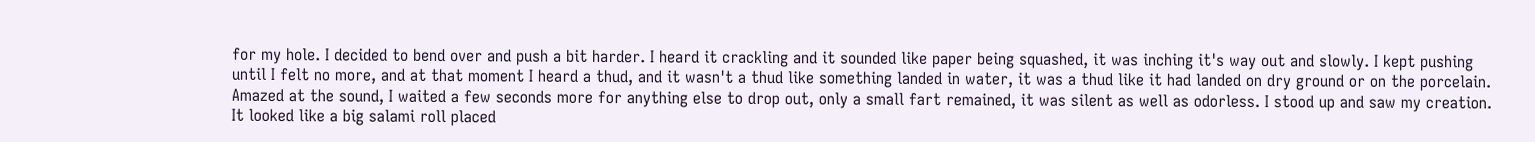for my hole. I decided to bend over and push a bit harder. I heard it crackling and it sounded like paper being squashed, it was inching it's way out and slowly. I kept pushing until I felt no more, and at that moment I heard a thud, and it wasn't a thud like something landed in water, it was a thud like it had landed on dry ground or on the porcelain.
Amazed at the sound, I waited a few seconds more for anything else to drop out, only a small fart remained, it was silent as well as odorless. I stood up and saw my creation. It looked like a big salami roll placed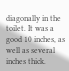diagonally in the toilet. It was a good 10 inches, as well as several inches thick.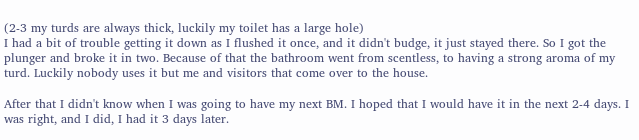(2-3 my turds are always thick, luckily my toilet has a large hole)
I had a bit of trouble getting it down as I flushed it once, and it didn't budge, it just stayed there. So I got the plunger and broke it in two. Because of that the bathroom went from scentless, to having a strong aroma of my turd. Luckily nobody uses it but me and visitors that come over to the house.

After that I didn't know when I was going to have my next BM. I hoped that I would have it in the next 2-4 days. I was right, and I did, I had it 3 days later.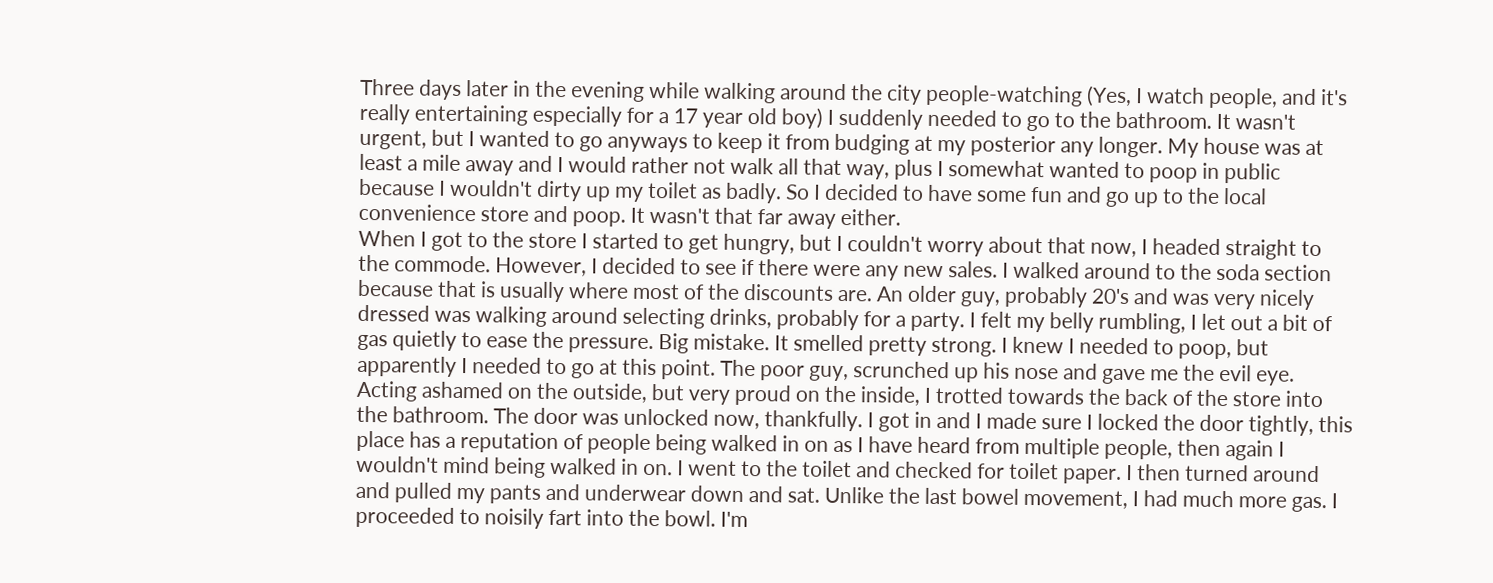Three days later in the evening while walking around the city people-watching (Yes, I watch people, and it's really entertaining especially for a 17 year old boy) I suddenly needed to go to the bathroom. It wasn't urgent, but I wanted to go anyways to keep it from budging at my posterior any longer. My house was at least a mile away and I would rather not walk all that way, plus I somewhat wanted to poop in public because I wouldn't dirty up my toilet as badly. So I decided to have some fun and go up to the local convenience store and poop. It wasn't that far away either.
When I got to the store I started to get hungry, but I couldn't worry about that now, I headed straight to the commode. However, I decided to see if there were any new sales. I walked around to the soda section because that is usually where most of the discounts are. An older guy, probably 20's and was very nicely dressed was walking around selecting drinks, probably for a party. I felt my belly rumbling, I let out a bit of gas quietly to ease the pressure. Big mistake. It smelled pretty strong. I knew I needed to poop, but apparently I needed to go at this point. The poor guy, scrunched up his nose and gave me the evil eye. Acting ashamed on the outside, but very proud on the inside, I trotted towards the back of the store into the bathroom. The door was unlocked now, thankfully. I got in and I made sure I locked the door tightly, this place has a reputation of people being walked in on as I have heard from multiple people, then again I wouldn't mind being walked in on. I went to the toilet and checked for toilet paper. I then turned around and pulled my pants and underwear down and sat. Unlike the last bowel movement, I had much more gas. I proceeded to noisily fart into the bowl. I'm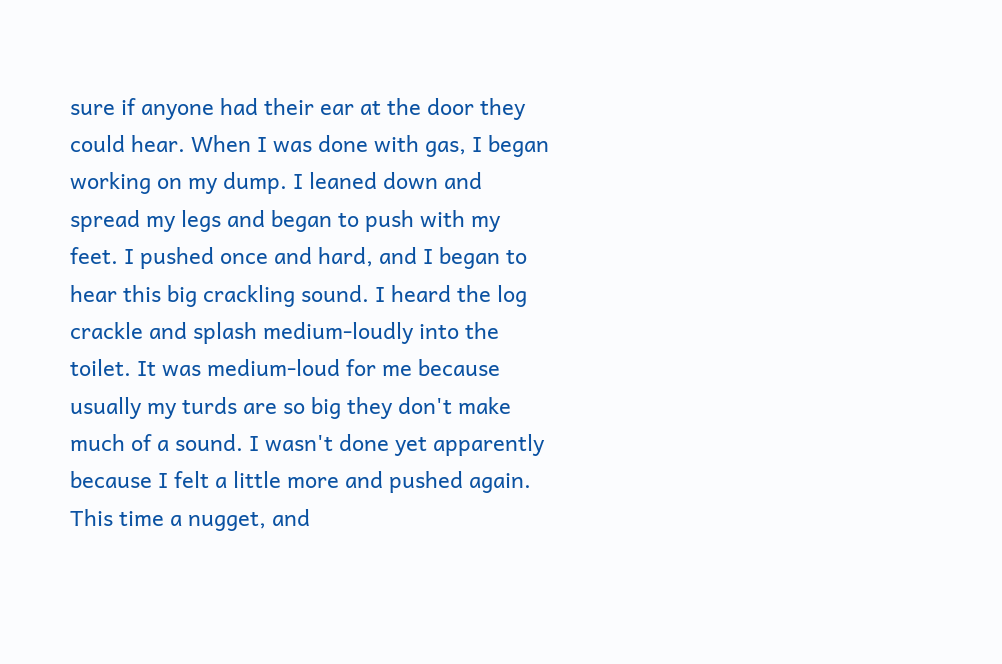sure if anyone had their ear at the door they could hear. When I was done with gas, I began working on my dump. I leaned down and spread my legs and began to push with my feet. I pushed once and hard, and I began to hear this big crackling sound. I heard the log crackle and splash medium-loudly into the toilet. It was medium-loud for me because usually my turds are so big they don't make much of a sound. I wasn't done yet apparently because I felt a little more and pushed again. This time a nugget, and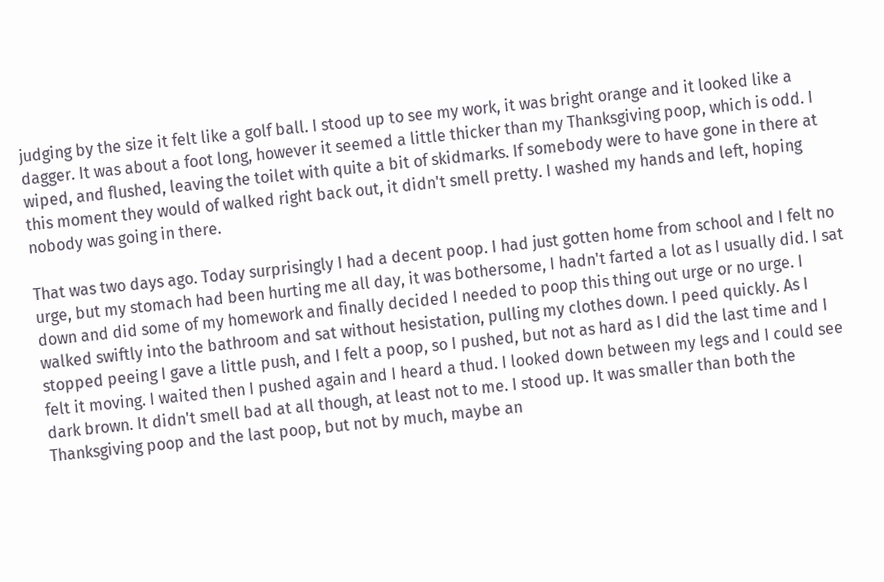judging by the size it felt like a golf ball. I stood up to see my work, it was bright orange and it looked like a dagger. It was about a foot long, however it seemed a little thicker than my Thanksgiving poop, which is odd. I wiped, and flushed, leaving the toilet with quite a bit of skidmarks. If somebody were to have gone in there at this moment they would of walked right back out, it didn't smell pretty. I washed my hands and left, hoping nobody was going in there.

That was two days ago. Today surprisingly I had a decent poop. I had just gotten home from school and I felt no urge, but my stomach had been hurting me all day, it was bothersome, I hadn't farted a lot as I usually did. I sat down and did some of my homework and finally decided I needed to poop this thing out urge or no urge. I walked swiftly into the bathroom and sat without hesistation, pulling my clothes down. I peed quickly. As I stopped peeing I gave a little push, and I felt a poop, so I pushed, but not as hard as I did the last time and I felt it moving. I waited then I pushed again and I heard a thud. I looked down between my legs and I could see dark brown. It didn't smell bad at all though, at least not to me. I stood up. It was smaller than both the Thanksgiving poop and the last poop, but not by much, maybe an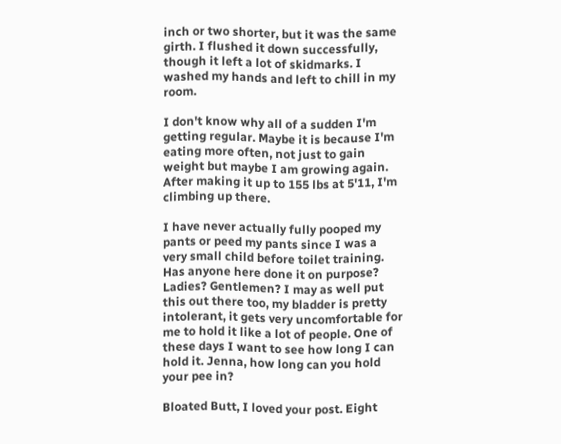inch or two shorter, but it was the same girth. I flushed it down successfully, though it left a lot of skidmarks. I washed my hands and left to chill in my room.

I don't know why all of a sudden I'm getting regular. Maybe it is because I'm eating more often, not just to gain weight but maybe I am growing again. After making it up to 155 lbs at 5'11, I'm climbing up there.

I have never actually fully pooped my pants or peed my pants since I was a very small child before toilet training. Has anyone here done it on purpose? Ladies? Gentlemen? I may as well put this out there too, my bladder is pretty intolerant, it gets very uncomfortable for me to hold it like a lot of people. One of these days I want to see how long I can hold it. Jenna, how long can you hold your pee in?

Bloated Butt, I loved your post. Eight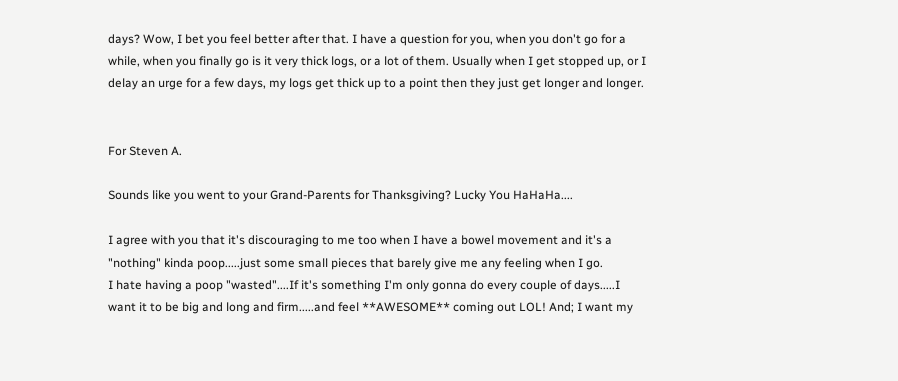days? Wow, I bet you feel better after that. I have a question for you, when you don't go for a while, when you finally go is it very thick logs, or a lot of them. Usually when I get stopped up, or I delay an urge for a few days, my logs get thick up to a point then they just get longer and longer.


For Steven A.

Sounds like you went to your Grand-Parents for Thanksgiving? Lucky You HaHaHa....

I agree with you that it's discouraging to me too when I have a bowel movement and it's a "nothing" kinda poop.....just some small pieces that barely give me any feeling when I go.
I hate having a poop "wasted"....If it's something I'm only gonna do every couple of days.....I want it to be big and long and firm.....and feel **AWESOME** coming out LOL! And; I want my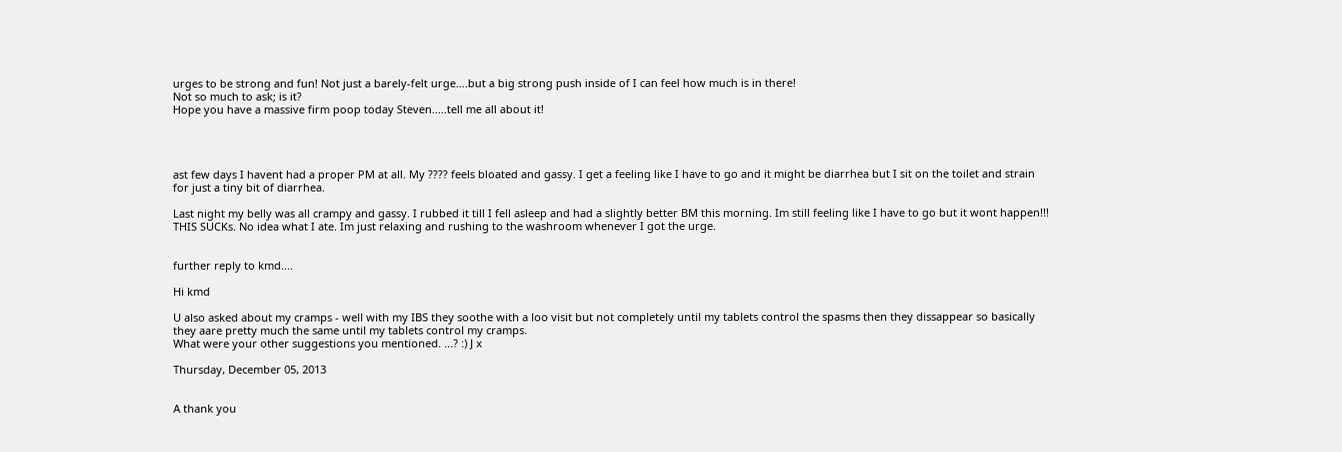urges to be strong and fun! Not just a barely-felt urge....but a big strong push inside of I can feel how much is in there!
Not so much to ask; is it?
Hope you have a massive firm poop today Steven.....tell me all about it!




ast few days I havent had a proper PM at all. My ???? feels bloated and gassy. I get a feeling like I have to go and it might be diarrhea but I sit on the toilet and strain for just a tiny bit of diarrhea.

Last night my belly was all crampy and gassy. I rubbed it till I fell asleep and had a slightly better BM this morning. Im still feeling like I have to go but it wont happen!!! THIS SUCKs. No idea what I ate. Im just relaxing and rushing to the washroom whenever I got the urge.


further reply to kmd....

Hi kmd

U also asked about my cramps - well with my IBS they soothe with a loo visit but not completely until my tablets control the spasms then they dissappear so basically they aare pretty much the same until my tablets control my cramps.
What were your other suggestions you mentioned. ...? :) J x

Thursday, December 05, 2013


A thank you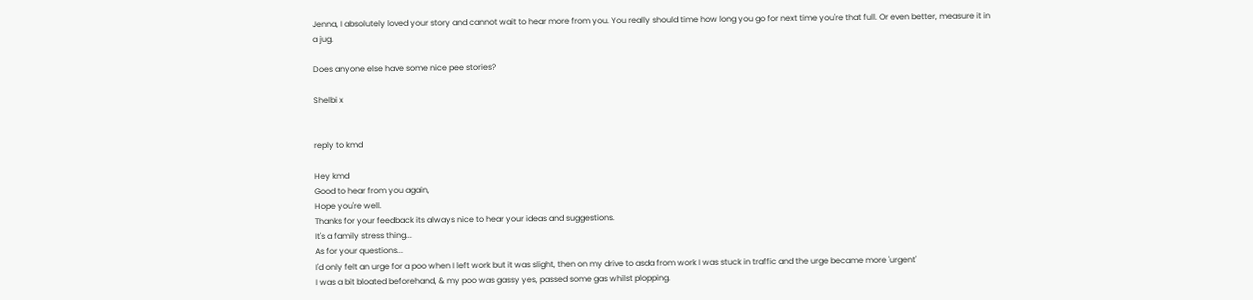Jenna, I absolutely loved your story and cannot wait to hear more from you. You really should time how long you go for next time you're that full. Or even better, measure it in a jug.

Does anyone else have some nice pee stories?

Shelbi x


reply to kmd

Hey kmd
Good to hear from you again,
Hope you're well.
Thanks for your feedback its always nice to hear your ideas and suggestions.
It's a family stress thing...
As for your questions...
I'd only felt an urge for a poo when I left work but it was slight, then on my drive to asda from work I was stuck in traffic and the urge became more 'urgent'
I was a bit bloated beforehand, & my poo was gassy yes, passed some gas whilst plopping.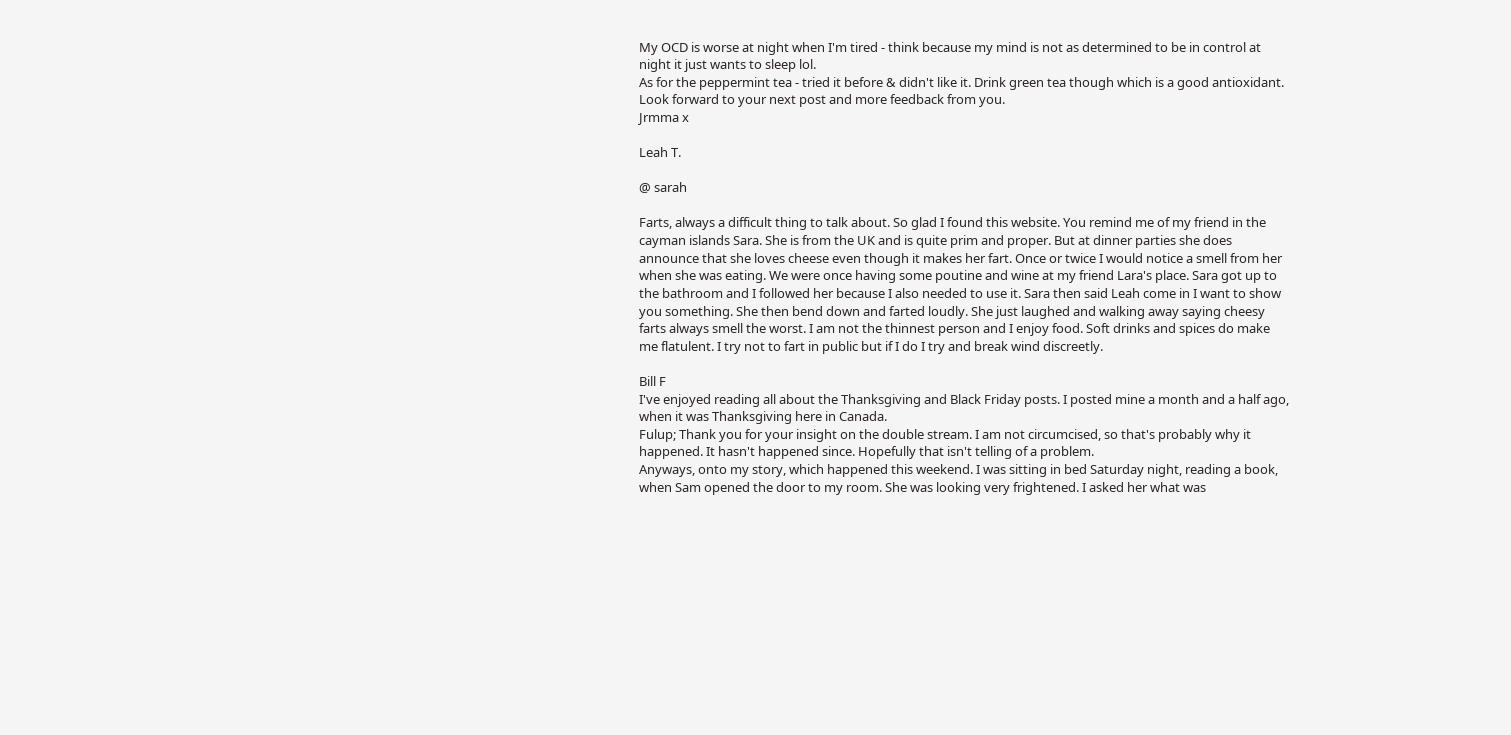My OCD is worse at night when I'm tired - think because my mind is not as determined to be in control at night it just wants to sleep lol.
As for the peppermint tea - tried it before & didn't like it. Drink green tea though which is a good antioxidant.
Look forward to your next post and more feedback from you.
Jrmma x

Leah T.

@ sarah

Farts, always a difficult thing to talk about. So glad I found this website. You remind me of my friend in the cayman islands Sara. She is from the UK and is quite prim and proper. But at dinner parties she does announce that she loves cheese even though it makes her fart. Once or twice I would notice a smell from her when she was eating. We were once having some poutine and wine at my friend Lara's place. Sara got up to the bathroom and I followed her because I also needed to use it. Sara then said Leah come in I want to show you something. She then bend down and farted loudly. She just laughed and walking away saying cheesy farts always smell the worst. I am not the thinnest person and I enjoy food. Soft drinks and spices do make me flatulent. I try not to fart in public but if I do I try and break wind discreetly.

Bill F
I've enjoyed reading all about the Thanksgiving and Black Friday posts. I posted mine a month and a half ago, when it was Thanksgiving here in Canada.
Fulup; Thank you for your insight on the double stream. I am not circumcised, so that's probably why it happened. It hasn't happened since. Hopefully that isn't telling of a problem.
Anyways, onto my story, which happened this weekend. I was sitting in bed Saturday night, reading a book, when Sam opened the door to my room. She was looking very frightened. I asked her what was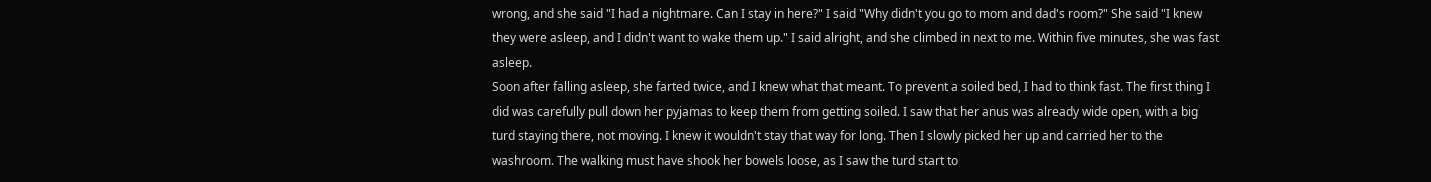wrong, and she said "I had a nightmare. Can I stay in here?" I said "Why didn't you go to mom and dad's room?" She said "I knew they were asleep, and I didn't want to wake them up." I said alright, and she climbed in next to me. Within five minutes, she was fast asleep.
Soon after falling asleep, she farted twice, and I knew what that meant. To prevent a soiled bed, I had to think fast. The first thing I did was carefully pull down her pyjamas to keep them from getting soiled. I saw that her anus was already wide open, with a big turd staying there, not moving. I knew it wouldn't stay that way for long. Then I slowly picked her up and carried her to the washroom. The walking must have shook her bowels loose, as I saw the turd start to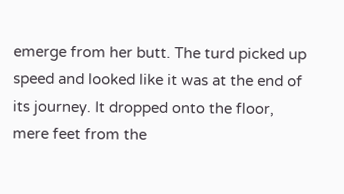emerge from her butt. The turd picked up speed and looked like it was at the end of its journey. It dropped onto the floor, mere feet from the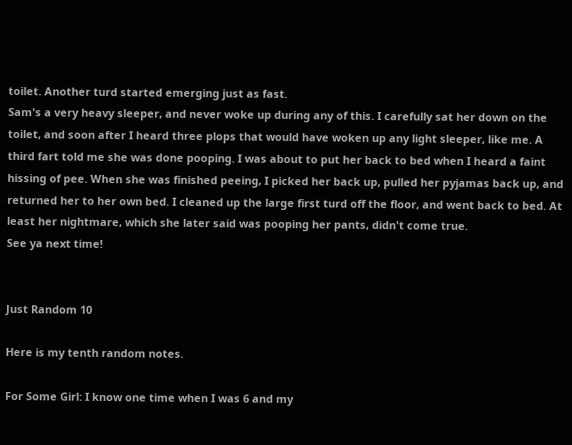toilet. Another turd started emerging just as fast.
Sam's a very heavy sleeper, and never woke up during any of this. I carefully sat her down on the toilet, and soon after I heard three plops that would have woken up any light sleeper, like me. A third fart told me she was done pooping. I was about to put her back to bed when I heard a faint hissing of pee. When she was finished peeing, I picked her back up, pulled her pyjamas back up, and returned her to her own bed. I cleaned up the large first turd off the floor, and went back to bed. At least her nightmare, which she later said was pooping her pants, didn't come true.
See ya next time!


Just Random 10

Here is my tenth random notes.

For Some Girl: I know one time when I was 6 and my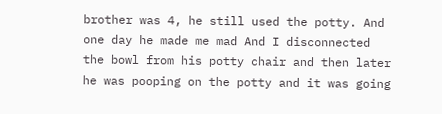brother was 4, he still used the potty. And one day he made me mad And I disconnected the bowl from his potty chair and then later he was pooping on the potty and it was going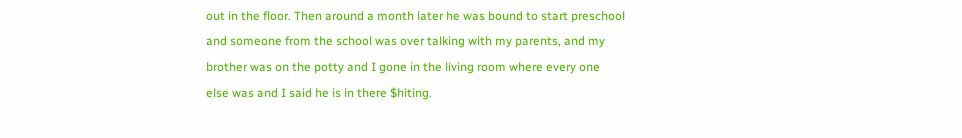out in the floor. Then around a month later he was bound to start preschool and someone from the school was over talking with my parents, and my brother was on the potty and I gone in the living room where every one else was and I said he is in there $hiting.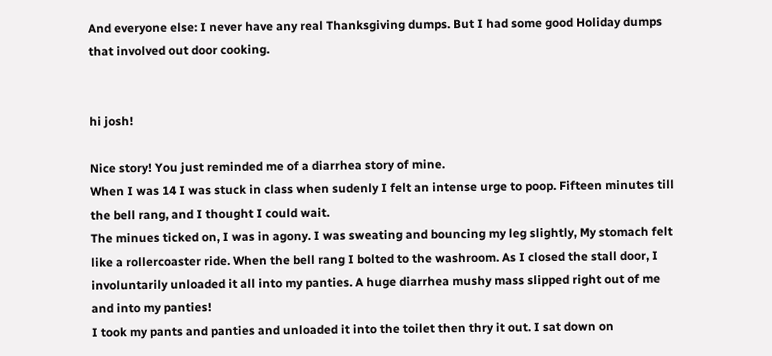And everyone else: I never have any real Thanksgiving dumps. But I had some good Holiday dumps that involved out door cooking.


hi josh!

Nice story! You just reminded me of a diarrhea story of mine.
When I was 14 I was stuck in class when sudenly I felt an intense urge to poop. Fifteen minutes till the bell rang, and I thought I could wait.
The minues ticked on, I was in agony. I was sweating and bouncing my leg slightly, My stomach felt like a rollercoaster ride. When the bell rang I bolted to the washroom. As I closed the stall door, I involuntarily unloaded it all into my panties. A huge diarrhea mushy mass slipped right out of me and into my panties!
I took my pants and panties and unloaded it into the toilet then thry it out. I sat down on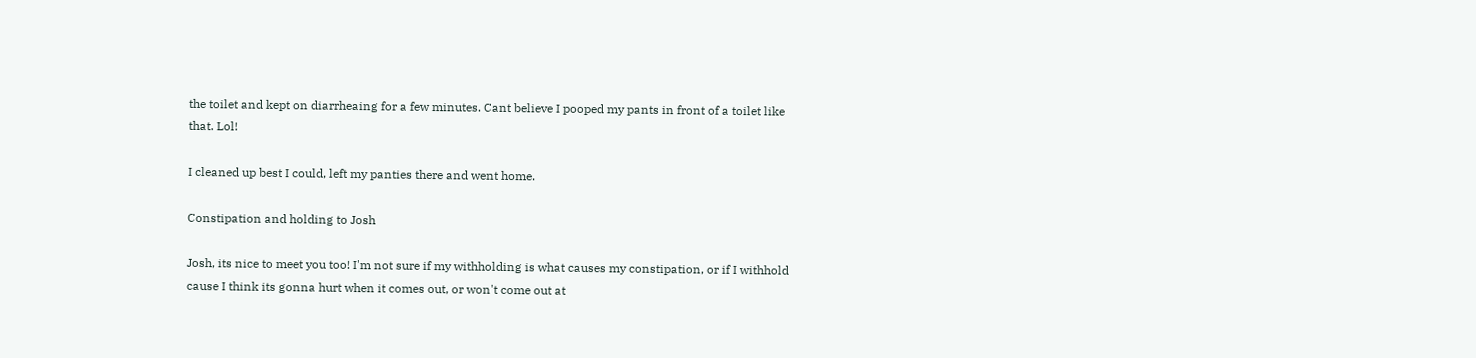the toilet and kept on diarrheaing for a few minutes. Cant believe I pooped my pants in front of a toilet like that. Lol!

I cleaned up best I could, left my panties there and went home.

Constipation and holding to Josh

Josh, its nice to meet you too! I'm not sure if my withholding is what causes my constipation, or if I withhold cause I think its gonna hurt when it comes out, or won't come out at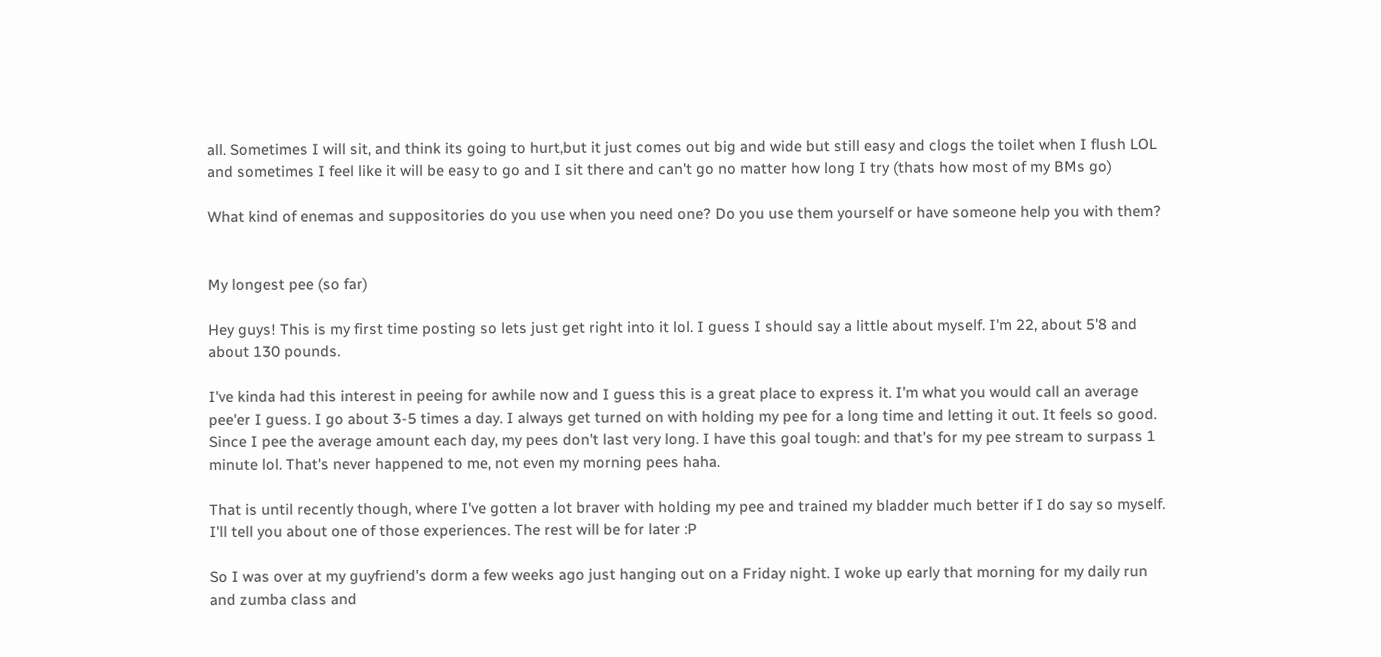all. Sometimes I will sit, and think its going to hurt,but it just comes out big and wide but still easy and clogs the toilet when I flush LOL and sometimes I feel like it will be easy to go and I sit there and can't go no matter how long I try (thats how most of my BMs go)

What kind of enemas and suppositories do you use when you need one? Do you use them yourself or have someone help you with them?


My longest pee (so far)

Hey guys! This is my first time posting so lets just get right into it lol. I guess I should say a little about myself. I'm 22, about 5'8 and about 130 pounds.

I've kinda had this interest in peeing for awhile now and I guess this is a great place to express it. I'm what you would call an average pee'er I guess. I go about 3-5 times a day. I always get turned on with holding my pee for a long time and letting it out. It feels so good. Since I pee the average amount each day, my pees don't last very long. I have this goal tough: and that's for my pee stream to surpass 1 minute lol. That's never happened to me, not even my morning pees haha.

That is until recently though, where I've gotten a lot braver with holding my pee and trained my bladder much better if I do say so myself. I'll tell you about one of those experiences. The rest will be for later :P

So I was over at my guyfriend's dorm a few weeks ago just hanging out on a Friday night. I woke up early that morning for my daily run and zumba class and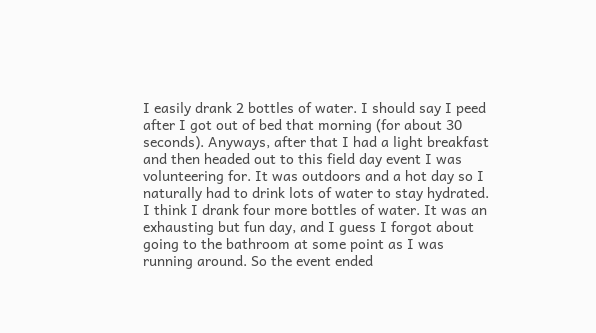I easily drank 2 bottles of water. I should say I peed after I got out of bed that morning (for about 30 seconds). Anyways, after that I had a light breakfast and then headed out to this field day event I was volunteering for. It was outdoors and a hot day so I naturally had to drink lots of water to stay hydrated. I think I drank four more bottles of water. It was an exhausting but fun day, and I guess I forgot about going to the bathroom at some point as I was running around. So the event ended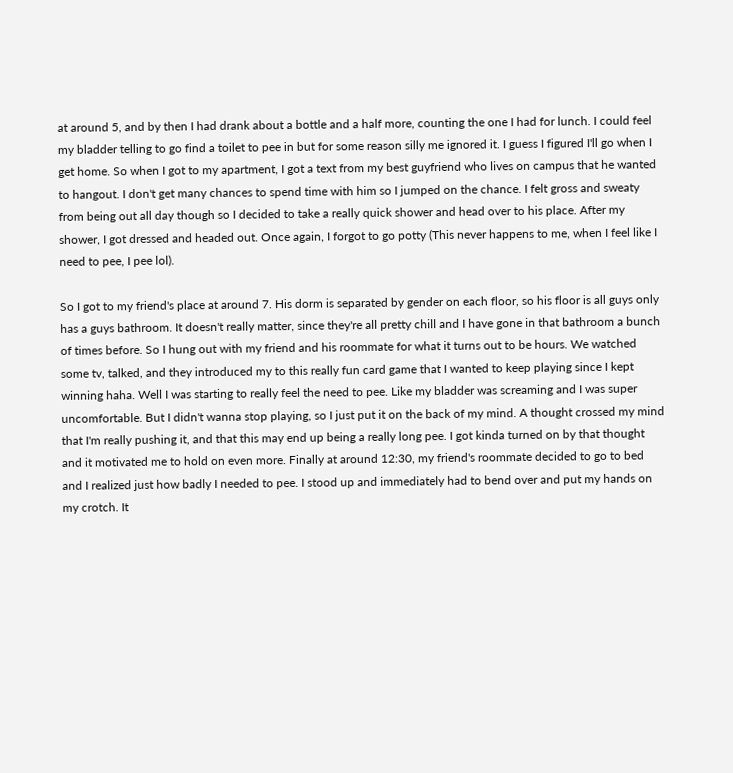at around 5, and by then I had drank about a bottle and a half more, counting the one I had for lunch. I could feel my bladder telling to go find a toilet to pee in but for some reason silly me ignored it. I guess I figured I'll go when I get home. So when I got to my apartment, I got a text from my best guyfriend who lives on campus that he wanted to hangout. I don't get many chances to spend time with him so I jumped on the chance. I felt gross and sweaty from being out all day though so I decided to take a really quick shower and head over to his place. After my shower, I got dressed and headed out. Once again, I forgot to go potty (This never happens to me, when I feel like I need to pee, I pee lol).

So I got to my friend's place at around 7. His dorm is separated by gender on each floor, so his floor is all guys only has a guys bathroom. It doesn't really matter, since they're all pretty chill and I have gone in that bathroom a bunch of times before. So I hung out with my friend and his roommate for what it turns out to be hours. We watched some tv, talked, and they introduced my to this really fun card game that I wanted to keep playing since I kept winning haha. Well I was starting to really feel the need to pee. Like my bladder was screaming and I was super uncomfortable. But I didn't wanna stop playing, so I just put it on the back of my mind. A thought crossed my mind that I'm really pushing it, and that this may end up being a really long pee. I got kinda turned on by that thought and it motivated me to hold on even more. Finally at around 12:30, my friend's roommate decided to go to bed and I realized just how badly I needed to pee. I stood up and immediately had to bend over and put my hands on my crotch. It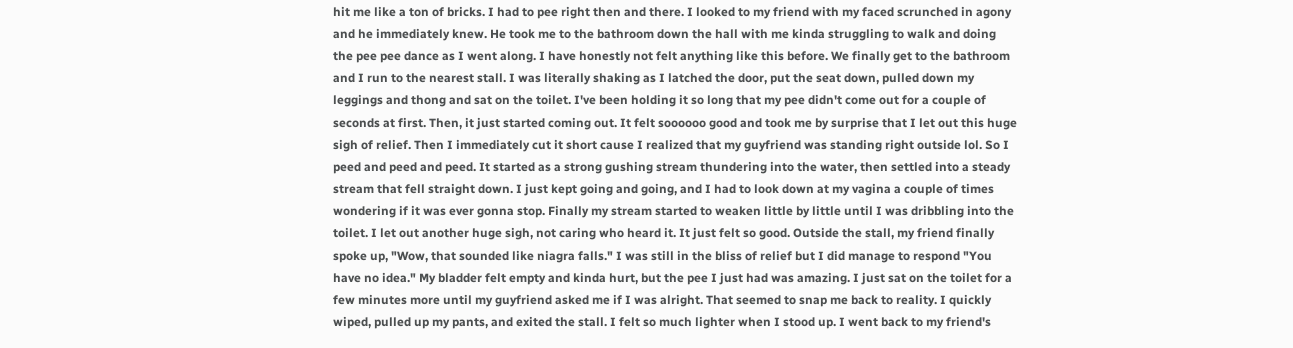hit me like a ton of bricks. I had to pee right then and there. I looked to my friend with my faced scrunched in agony and he immediately knew. He took me to the bathroom down the hall with me kinda struggling to walk and doing the pee pee dance as I went along. I have honestly not felt anything like this before. We finally get to the bathroom and I run to the nearest stall. I was literally shaking as I latched the door, put the seat down, pulled down my leggings and thong and sat on the toilet. I've been holding it so long that my pee didn't come out for a couple of seconds at first. Then, it just started coming out. It felt soooooo good and took me by surprise that I let out this huge sigh of relief. Then I immediately cut it short cause I realized that my guyfriend was standing right outside lol. So I peed and peed and peed. It started as a strong gushing stream thundering into the water, then settled into a steady stream that fell straight down. I just kept going and going, and I had to look down at my vagina a couple of times wondering if it was ever gonna stop. Finally my stream started to weaken little by little until I was dribbling into the toilet. I let out another huge sigh, not caring who heard it. It just felt so good. Outside the stall, my friend finally spoke up, "Wow, that sounded like niagra falls." I was still in the bliss of relief but I did manage to respond "You have no idea." My bladder felt empty and kinda hurt, but the pee I just had was amazing. I just sat on the toilet for a few minutes more until my guyfriend asked me if I was alright. That seemed to snap me back to reality. I quickly wiped, pulled up my pants, and exited the stall. I felt so much lighter when I stood up. I went back to my friend's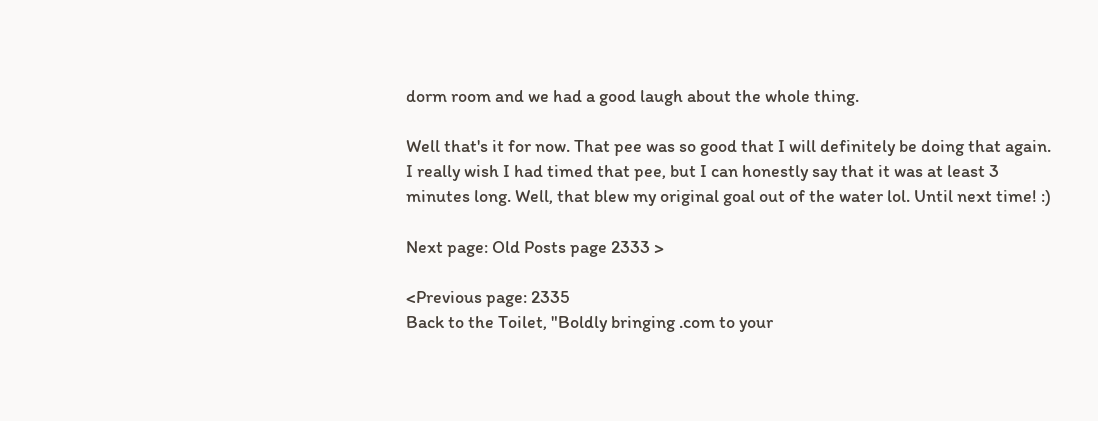dorm room and we had a good laugh about the whole thing.

Well that's it for now. That pee was so good that I will definitely be doing that again. I really wish I had timed that pee, but I can honestly say that it was at least 3 minutes long. Well, that blew my original goal out of the water lol. Until next time! :)

Next page: Old Posts page 2333 >

<Previous page: 2335
Back to the Toilet, "Boldly bringing .com to your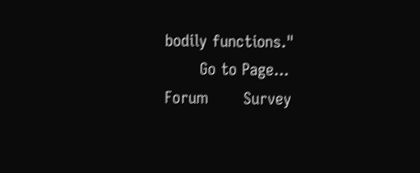bodily functions."
       Go to Page...    Forum       Survey